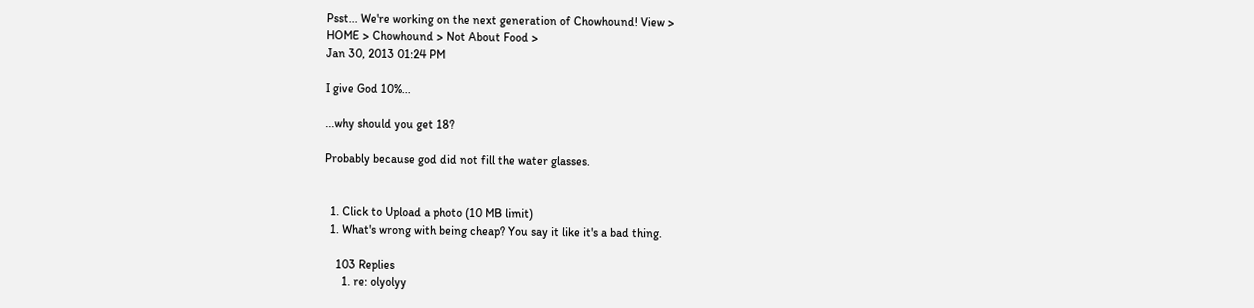Psst... We're working on the next generation of Chowhound! View >
HOME > Chowhound > Not About Food >
Jan 30, 2013 01:24 PM

I give God 10%...

...why should you get 18?

Probably because god did not fill the water glasses.


  1. Click to Upload a photo (10 MB limit)
  1. What's wrong with being cheap? You say it like it's a bad thing.

    103 Replies
      1. re: olyolyy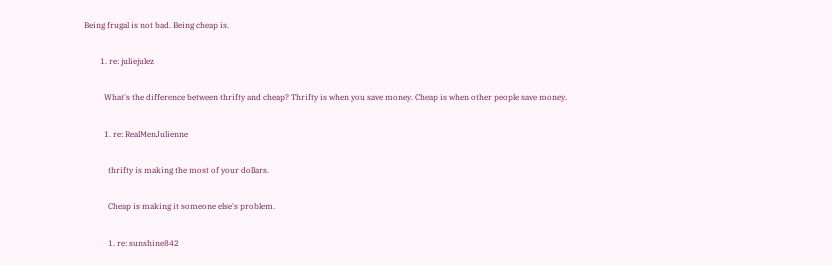Being frugal is not bad. Being cheap is.

        1. re: juliejulez

          What's the difference between thrifty and cheap? Thrifty is when you save money. Cheap is when other people save money.

          1. re: RealMenJulienne

            thrifty is making the most of your dollars.

            Cheap is making it someone else's problem.

            1. re: sunshine842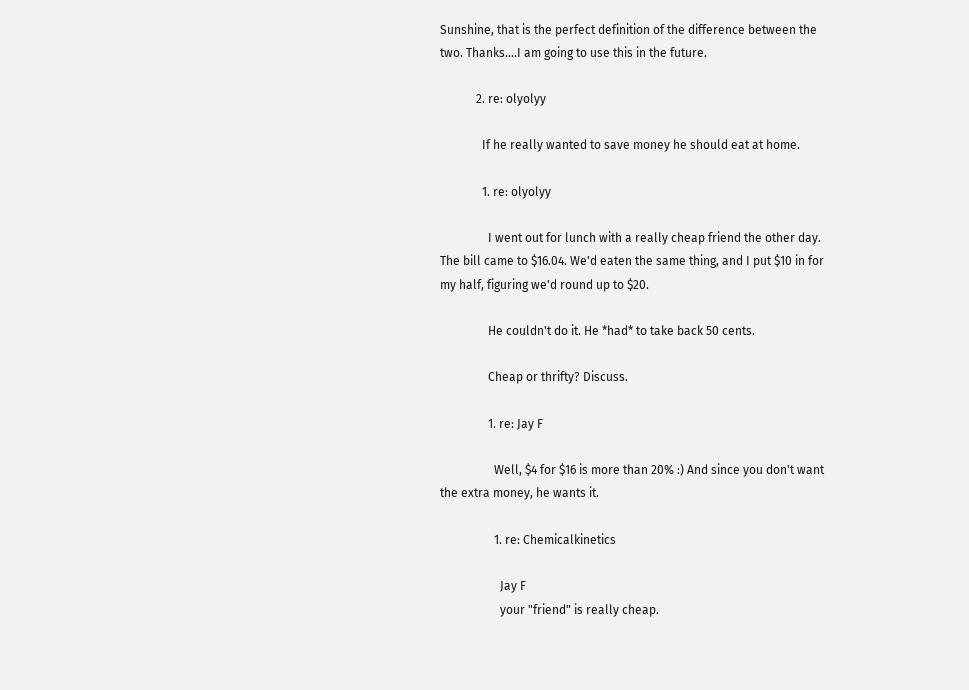Sunshine, that is the perfect definition of the difference between the two. Thanks....I am going to use this in the future.

            2. re: olyolyy

              If he really wanted to save money he should eat at home.

              1. re: olyolyy

                I went out for lunch with a really cheap friend the other day. The bill came to $16.04. We'd eaten the same thing, and I put $10 in for my half, figuring we'd round up to $20.

                He couldn't do it. He *had* to take back 50 cents.

                Cheap or thrifty? Discuss.

                1. re: Jay F

                  Well, $4 for $16 is more than 20% :) And since you don't want the extra money, he wants it.

                  1. re: Chemicalkinetics

                    Jay F
                    your "friend" is really cheap.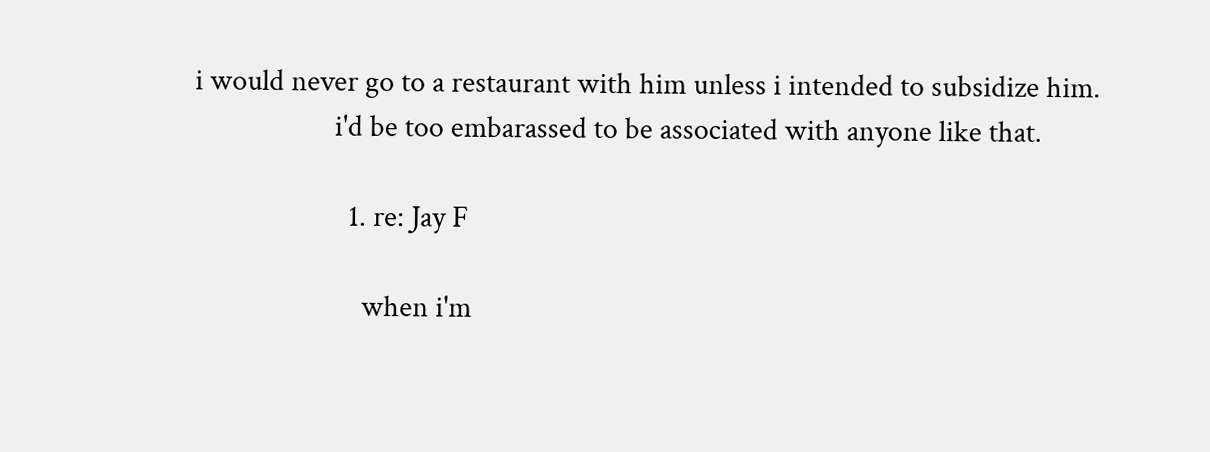i would never go to a restaurant with him unless i intended to subsidize him.
                    i'd be too embarassed to be associated with anyone like that.

                      1. re: Jay F

                        when i'm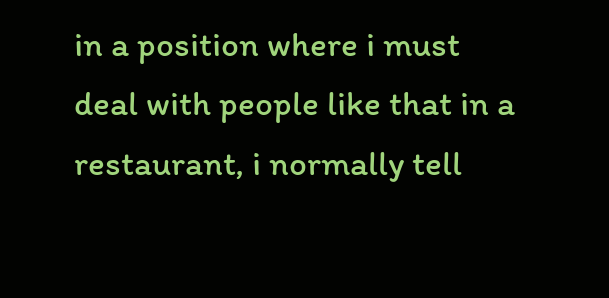in a position where i must deal with people like that in a restaurant, i normally tell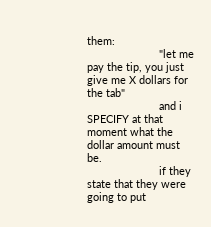them:
                        "let me pay the tip, you just give me X dollars for the tab"
                        and i SPECIFY at that moment what the dollar amount must be.
                        if they state that they were going to put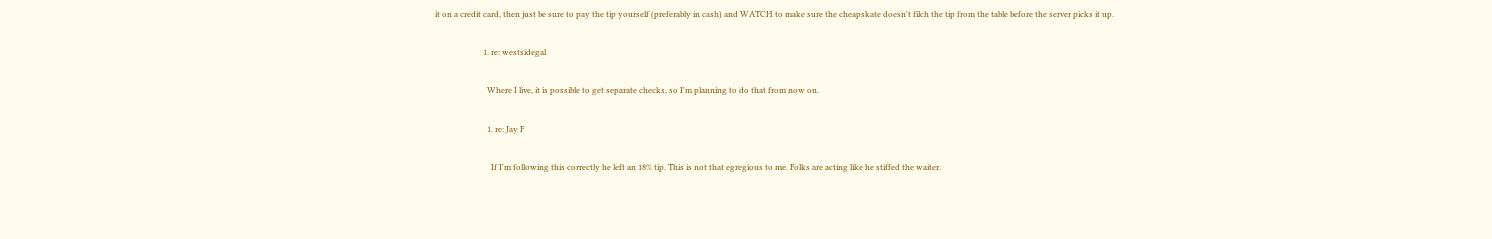it on a credit card, then just be sure to pay the tip yourself (preferably in cash) and WATCH to make sure the cheapskate doesn't filch the tip from the table before the server picks it up.

                        1. re: westsidegal

                          Where I live, it is possible to get separate checks, so I'm planning to do that from now on.

                          1. re: Jay F

                            If I'm following this correctly he left an 18% tip. This is not that egregious to me. Folks are acting like he stiffed the waiter.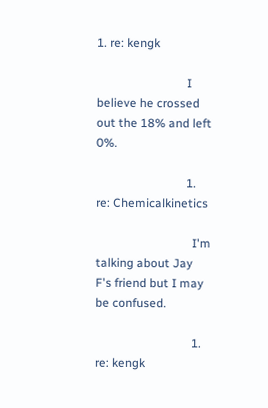1. re: kengk

                              I believe he crossed out the 18% and left 0%.

                              1. re: Chemicalkinetics

                                I'm talking about Jay F's friend but I may be confused.

                                1. re: kengk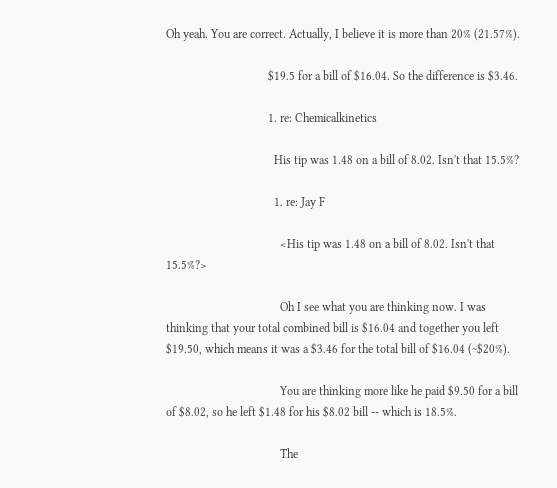Oh yeah. You are correct. Actually, I believe it is more than 20% (21.57%).

                                  $19.5 for a bill of $16.04. So the difference is $3.46.

                                  1. re: Chemicalkinetics

                                    His tip was 1.48 on a bill of 8.02. Isn't that 15.5%?

                                    1. re: Jay F

                                      <His tip was 1.48 on a bill of 8.02. Isn't that 15.5%?>

                                      Oh I see what you are thinking now. I was thinking that your total combined bill is $16.04 and together you left $19.50, which means it was a $3.46 for the total bill of $16.04 (~$20%).

                                      You are thinking more like he paid $9.50 for a bill of $8.02, so he left $1.48 for his $8.02 bill -- which is 18.5%.

                                      The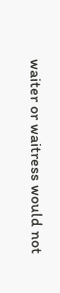waiter or waitress would not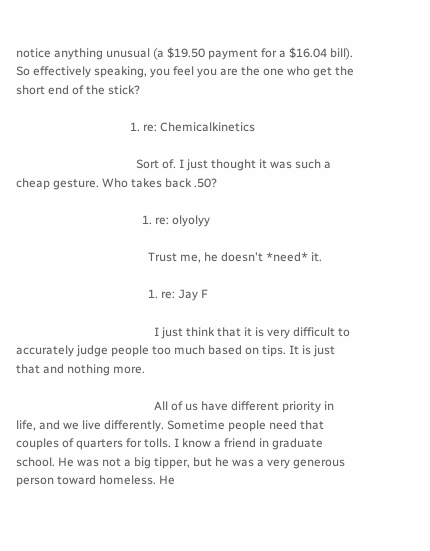notice anything unusual (a $19.50 payment for a $16.04 bill). So effectively speaking, you feel you are the one who get the short end of the stick?

                                      1. re: Chemicalkinetics

                                        Sort of. I just thought it was such a cheap gesture. Who takes back .50?

                                          1. re: olyolyy

                                            Trust me, he doesn't *need* it.

                                            1. re: Jay F

                                              I just think that it is very difficult to accurately judge people too much based on tips. It is just that and nothing more.

                                              All of us have different priority in life, and we live differently. Sometime people need that couples of quarters for tolls. I know a friend in graduate school. He was not a big tipper, but he was a very generous person toward homeless. He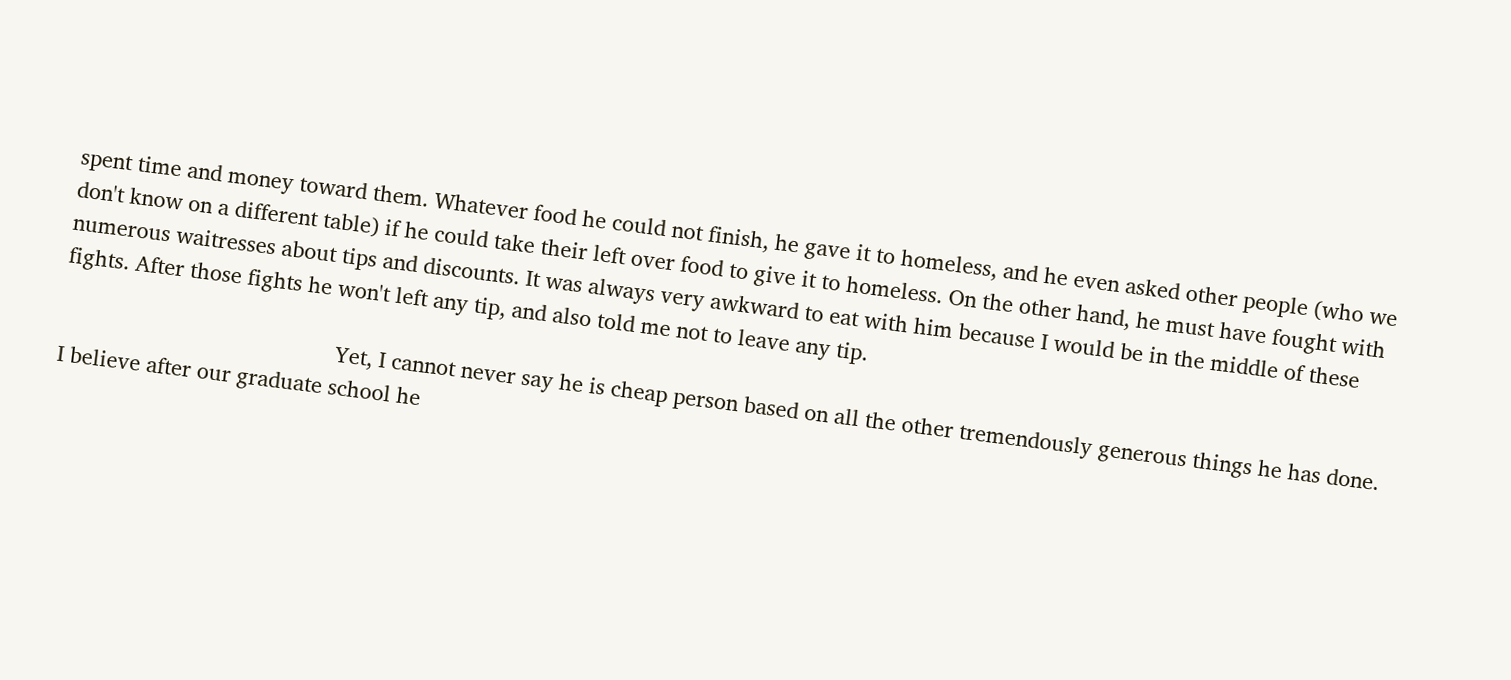spent time and money toward them. Whatever food he could not finish, he gave it to homeless, and he even asked other people (who we don't know on a different table) if he could take their left over food to give it to homeless. On the other hand, he must have fought with numerous waitresses about tips and discounts. It was always very awkward to eat with him because I would be in the middle of these fights. After those fights he won't left any tip, and also told me not to leave any tip.

                                              Yet, I cannot never say he is cheap person based on all the other tremendously generous things he has done. I believe after our graduate school he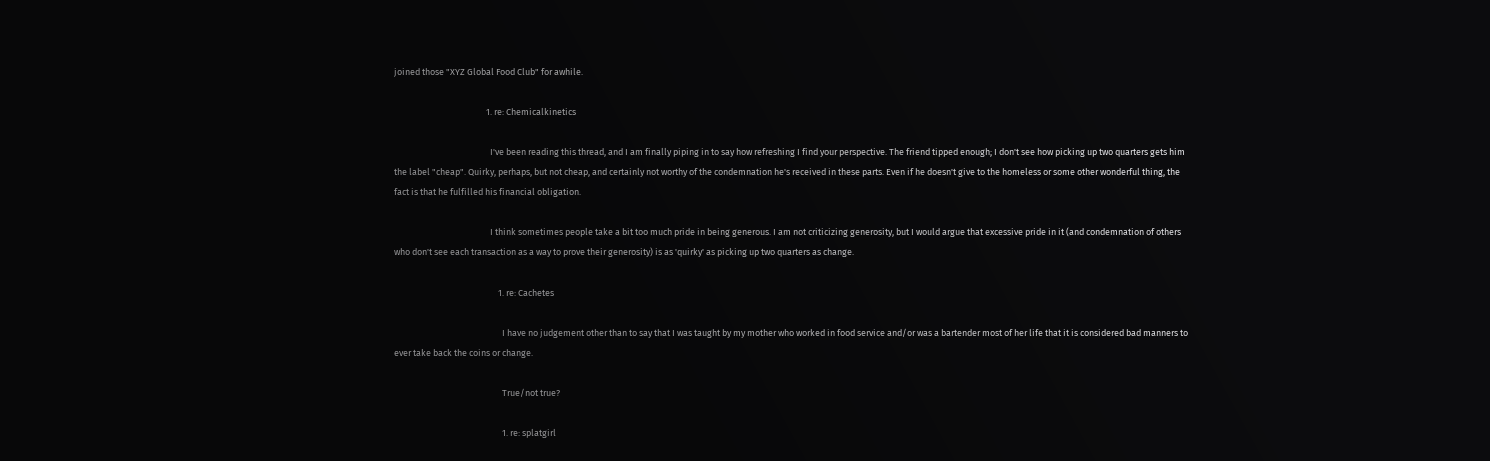joined those "XYZ Global Food Club" for awhile.

                                              1. re: Chemicalkinetics

                                                I've been reading this thread, and I am finally piping in to say how refreshing I find your perspective. The friend tipped enough; I don't see how picking up two quarters gets him the label "cheap". Quirky, perhaps, but not cheap, and certainly not worthy of the condemnation he's received in these parts. Even if he doesn't give to the homeless or some other wonderful thing, the fact is that he fulfilled his financial obligation.

                                                I think sometimes people take a bit too much pride in being generous. I am not criticizing generosity, but I would argue that excessive pride in it (and condemnation of others who don't see each transaction as a way to prove their generosity) is as 'quirky' as picking up two quarters as change.

                                                    1. re: Cachetes

                                                      I have no judgement other than to say that I was taught by my mother who worked in food service and/or was a bartender most of her life that it is considered bad manners to ever take back the coins or change.

                                                      True/not true?

                                                      1. re: splatgirl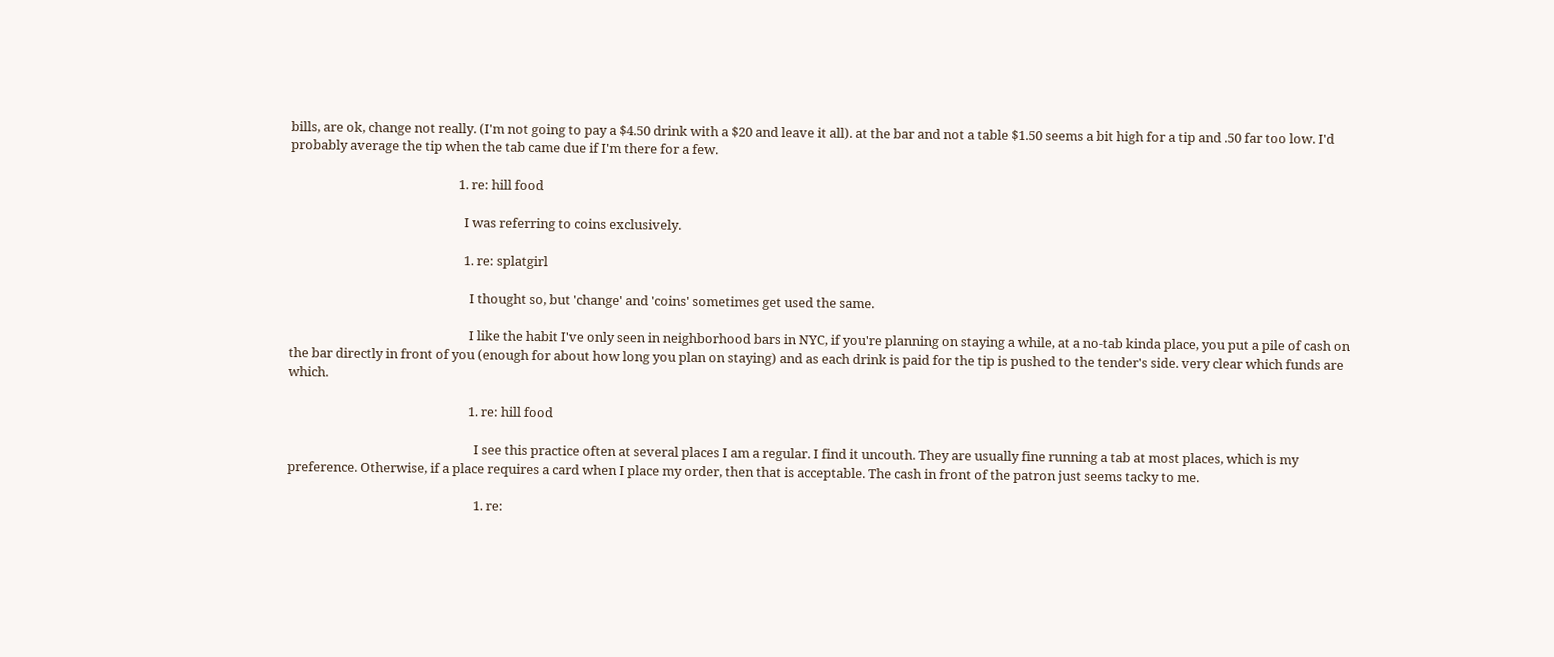bills, are ok, change not really. (I'm not going to pay a $4.50 drink with a $20 and leave it all). at the bar and not a table $1.50 seems a bit high for a tip and .50 far too low. I'd probably average the tip when the tab came due if I'm there for a few.

                                                        1. re: hill food

                                                          I was referring to coins exclusively.

                                                          1. re: splatgirl

                                                            I thought so, but 'change' and 'coins' sometimes get used the same.

                                                            I like the habit I've only seen in neighborhood bars in NYC, if you're planning on staying a while, at a no-tab kinda place, you put a pile of cash on the bar directly in front of you (enough for about how long you plan on staying) and as each drink is paid for the tip is pushed to the tender's side. very clear which funds are which.

                                                            1. re: hill food

                                                              I see this practice often at several places I am a regular. I find it uncouth. They are usually fine running a tab at most places, which is my preference. Otherwise, if a place requires a card when I place my order, then that is acceptable. The cash in front of the patron just seems tacky to me.

                                                              1. re: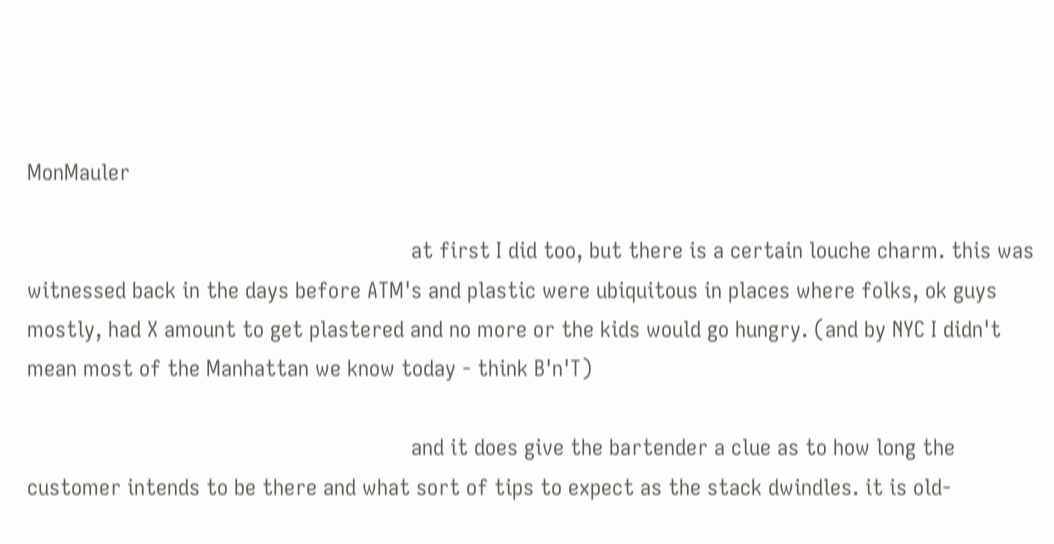MonMauler

                                                                at first I did too, but there is a certain louche charm. this was witnessed back in the days before ATM's and plastic were ubiquitous in places where folks, ok guys mostly, had X amount to get plastered and no more or the kids would go hungry. (and by NYC I didn't mean most of the Manhattan we know today - think B'n'T)

                                                                and it does give the bartender a clue as to how long the customer intends to be there and what sort of tips to expect as the stack dwindles. it is old-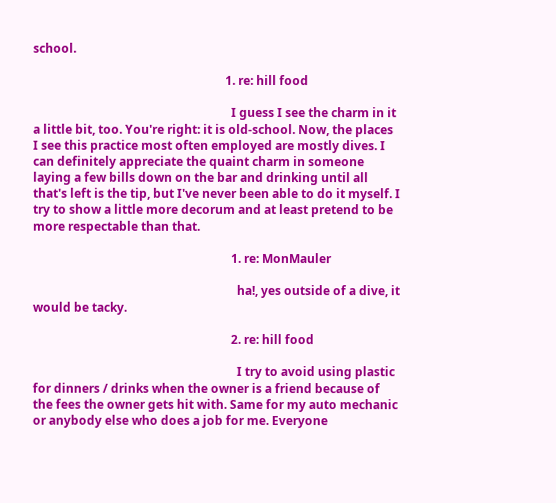school.

                                                                1. re: hill food

                                                                  I guess I see the charm in it a little bit, too. You're right: it is old-school. Now, the places I see this practice most often employed are mostly dives. I can definitely appreciate the quaint charm in someone laying a few bills down on the bar and drinking until all that's left is the tip, but I've never been able to do it myself. I try to show a little more decorum and at least pretend to be more respectable than that.

                                                                  1. re: MonMauler

                                                                    ha!, yes outside of a dive, it would be tacky.

                                                                  2. re: hill food

                                                                    I try to avoid using plastic for dinners / drinks when the owner is a friend because of the fees the owner gets hit with. Same for my auto mechanic or anybody else who does a job for me. Everyone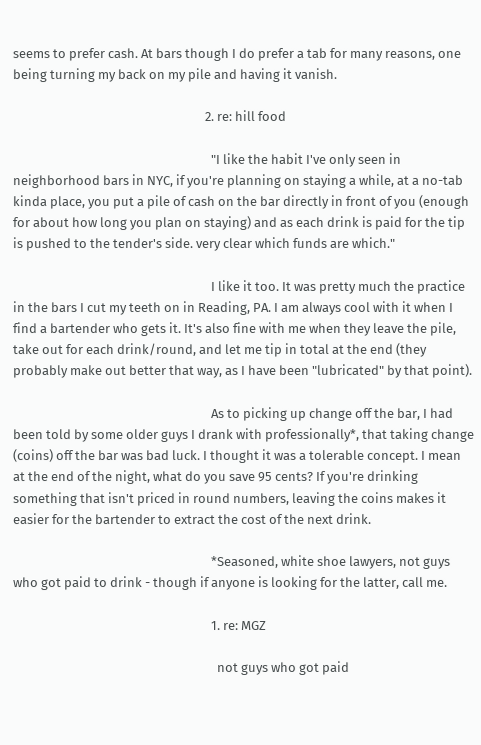seems to prefer cash. At bars though I do prefer a tab for many reasons, one being turning my back on my pile and having it vanish.

                                                                2. re: hill food

                                                                  "I like the habit I've only seen in neighborhood bars in NYC, if you're planning on staying a while, at a no-tab kinda place, you put a pile of cash on the bar directly in front of you (enough for about how long you plan on staying) and as each drink is paid for the tip is pushed to the tender's side. very clear which funds are which."

                                                                  I like it too. It was pretty much the practice in the bars I cut my teeth on in Reading, PA. I am always cool with it when I find a bartender who gets it. It's also fine with me when they leave the pile, take out for each drink/round, and let me tip in total at the end (they probably make out better that way, as I have been "lubricated" by that point).

                                                                  As to picking up change off the bar, I had been told by some older guys I drank with professionally*, that taking change (coins) off the bar was bad luck. I thought it was a tolerable concept. I mean at the end of the night, what do you save 95 cents? If you're drinking something that isn't priced in round numbers, leaving the coins makes it easier for the bartender to extract the cost of the next drink.

                                                                  *Seasoned, white shoe lawyers, not guys who got paid to drink - though if anyone is looking for the latter, call me.

                                                                  1. re: MGZ

                                                                    not guys who got paid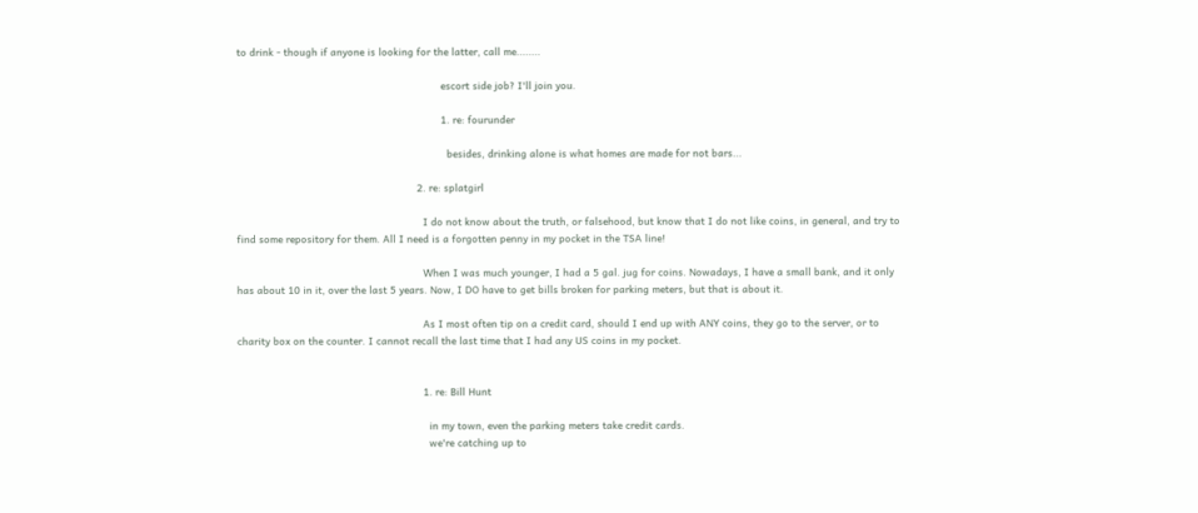to drink - though if anyone is looking for the latter, call me........

                                                                    escort side job? I'll join you.

                                                                    1. re: fourunder

                                                                      besides, drinking alone is what homes are made for not bars...

                                                            2. re: splatgirl

                                                              I do not know about the truth, or falsehood, but know that I do not like coins, in general, and try to find some repository for them. All I need is a forgotten penny in my pocket in the TSA line!

                                                              When I was much younger, I had a 5 gal. jug for coins. Nowadays, I have a small bank, and it only has about 10 in it, over the last 5 years. Now, I DO have to get bills broken for parking meters, but that is about it.

                                                              As I most often tip on a credit card, should I end up with ANY coins, they go to the server, or to charity box on the counter. I cannot recall the last time that I had any US coins in my pocket.


                                                              1. re: Bill Hunt

                                                                in my town, even the parking meters take credit cards.
                                                                we're catching up to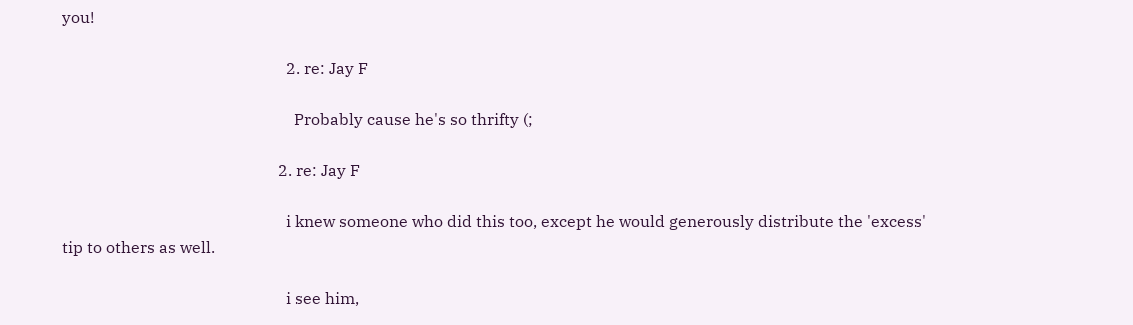you!

                                                        2. re: Jay F

                                                          Probably cause he's so thrifty (;

                                                      2. re: Jay F

                                                        i knew someone who did this too, except he would generously distribute the 'excess' tip to others as well.

                                                        i see him,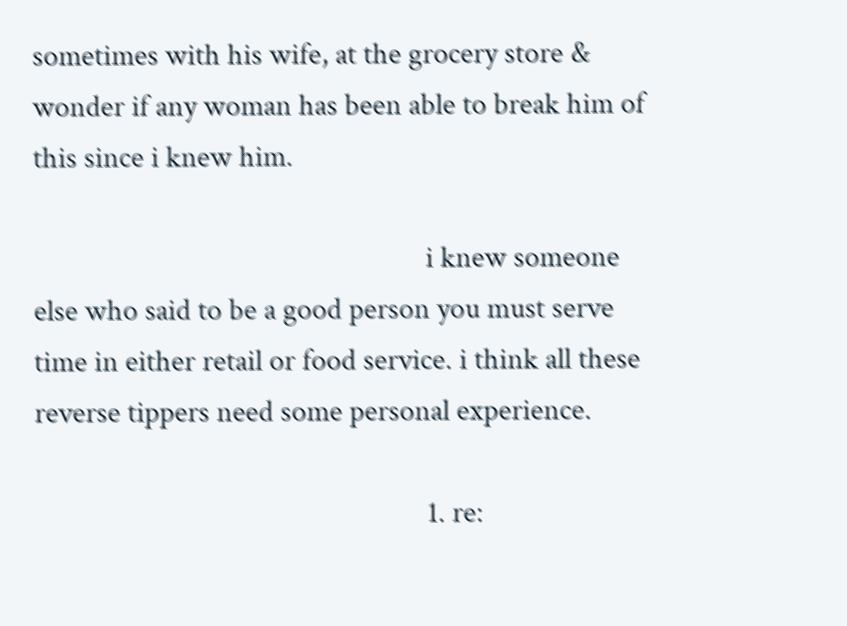sometimes with his wife, at the grocery store & wonder if any woman has been able to break him of this since i knew him.

                                                        i knew someone else who said to be a good person you must serve time in either retail or food service. i think all these reverse tippers need some personal experience.

                                                        1. re: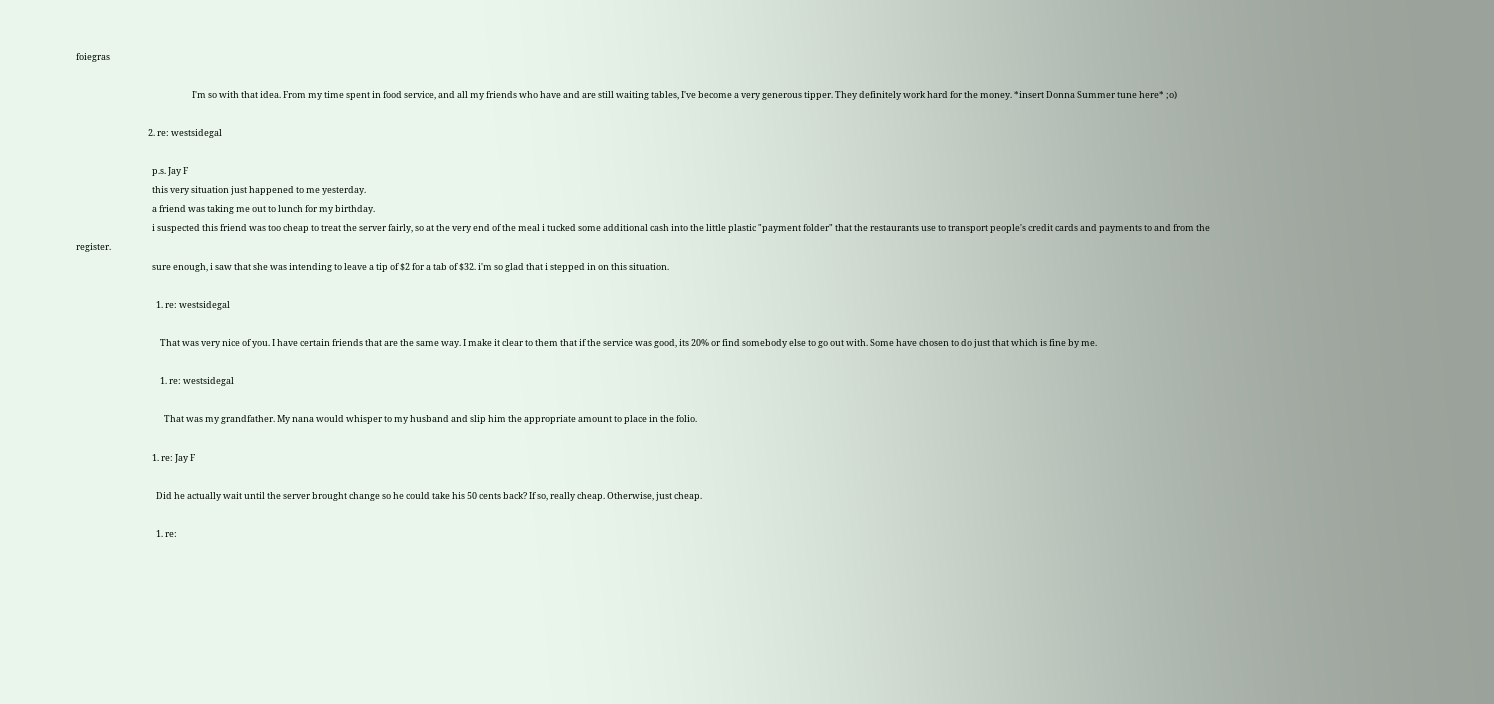foiegras

                                                          I'm so with that idea. From my time spent in food service, and all my friends who have and are still waiting tables, I've become a very generous tipper. They definitely work hard for the money. *insert Donna Summer tune here* ;o)

                                    2. re: westsidegal

                                      p.s. Jay F
                                      this very situation just happened to me yesterday.
                                      a friend was taking me out to lunch for my birthday.
                                      i suspected this friend was too cheap to treat the server fairly, so at the very end of the meal i tucked some additional cash into the little plastic "payment folder" that the restaurants use to transport people's credit cards and payments to and from the register.
                                      sure enough, i saw that she was intending to leave a tip of $2 for a tab of $32. i'm so glad that i stepped in on this situation.

                                        1. re: westsidegal

                                          That was very nice of you. I have certain friends that are the same way. I make it clear to them that if the service was good, its 20% or find somebody else to go out with. Some have chosen to do just that which is fine by me.

                                          1. re: westsidegal

                                            That was my grandfather. My nana would whisper to my husband and slip him the appropriate amount to place in the folio.

                                      1. re: Jay F

                                        Did he actually wait until the server brought change so he could take his 50 cents back? If so, really cheap. Otherwise, just cheap.

                                        1. re: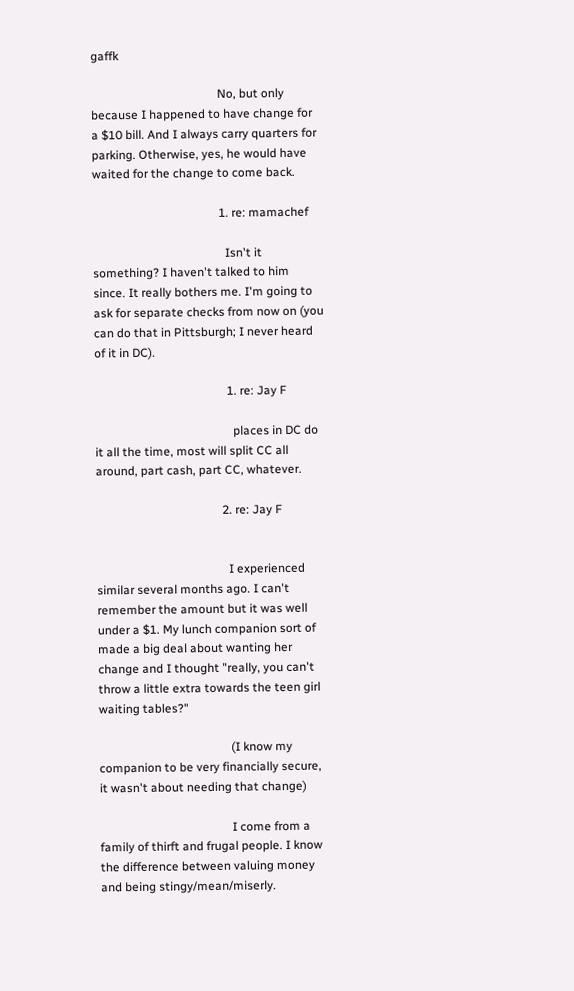gaffk

                                          No, but only because I happened to have change for a $10 bill. And I always carry quarters for parking. Otherwise, yes, he would have waited for the change to come back.

                                          1. re: mamachef

                                            Isn't it something? I haven't talked to him since. It really bothers me. I'm going to ask for separate checks from now on (you can do that in Pittsburgh; I never heard of it in DC).

                                            1. re: Jay F

                                              places in DC do it all the time, most will split CC all around, part cash, part CC, whatever.

                                          2. re: Jay F


                                            I experienced similar several months ago. I can't remember the amount but it was well under a $1. My lunch companion sort of made a big deal about wanting her change and I thought "really, you can't throw a little extra towards the teen girl waiting tables?"

                                            (I know my companion to be very financially secure, it wasn't about needing that change)

                                            I come from a family of thirft and frugal people. I know the difference between valuing money and being stingy/mean/miserly.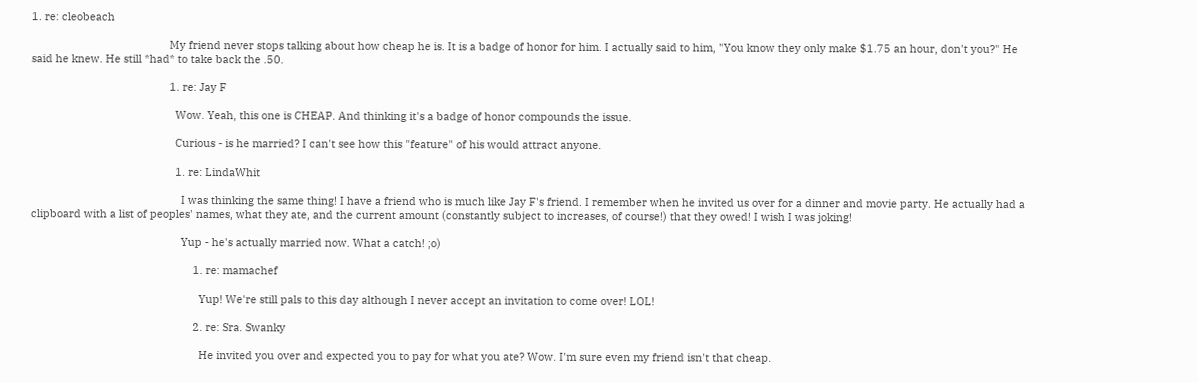1. re: cleobeach

                                              My friend never stops talking about how cheap he is. It is a badge of honor for him. I actually said to him, "You know they only make $1.75 an hour, don't you?" He said he knew. He still *had* to take back the .50.

                                              1. re: Jay F

                                                Wow. Yeah, this one is CHEAP. And thinking it's a badge of honor compounds the issue.

                                                Curious - is he married? I can't see how this "feature" of his would attract anyone.

                                                1. re: LindaWhit

                                                  I was thinking the same thing! I have a friend who is much like Jay F's friend. I remember when he invited us over for a dinner and movie party. He actually had a clipboard with a list of peoples' names, what they ate, and the current amount (constantly subject to increases, of course!) that they owed! I wish I was joking!

                                                  Yup - he's actually married now. What a catch! ;o)

                                                      1. re: mamachef

                                                        Yup! We're still pals to this day although I never accept an invitation to come over! LOL!

                                                      2. re: Sra. Swanky

                                                        He invited you over and expected you to pay for what you ate? Wow. I'm sure even my friend isn't that cheap.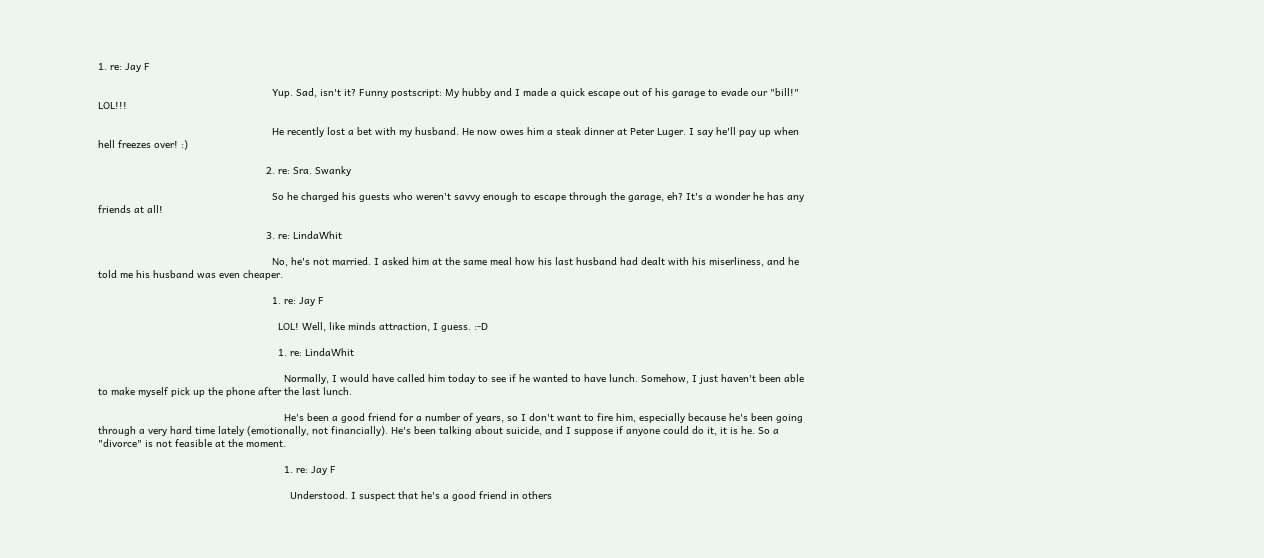1. re: Jay F

                                                          Yup. Sad, isn't it? Funny postscript: My hubby and I made a quick escape out of his garage to evade our "bill!" LOL!!!

                                                          He recently lost a bet with my husband. He now owes him a steak dinner at Peter Luger. I say he'll pay up when hell freezes over! :)

                                                        2. re: Sra. Swanky

                                                          So he charged his guests who weren't savvy enough to escape through the garage, eh? It's a wonder he has any friends at all!

                                                        3. re: LindaWhit

                                                          No, he's not married. I asked him at the same meal how his last husband had dealt with his miserliness, and he told me his husband was even cheaper.

                                                          1. re: Jay F

                                                            LOL! Well, like minds attraction, I guess. :-D

                                                            1. re: LindaWhit

                                                              Normally, I would have called him today to see if he wanted to have lunch. Somehow, I just haven't been able to make myself pick up the phone after the last lunch.

                                                              He's been a good friend for a number of years, so I don't want to fire him, especially because he's been going through a very hard time lately (emotionally, not financially). He's been talking about suicide, and I suppose if anyone could do it, it is he. So a "divorce" is not feasible at the moment.

                                                              1. re: Jay F

                                                                Understood. I suspect that he's a good friend in others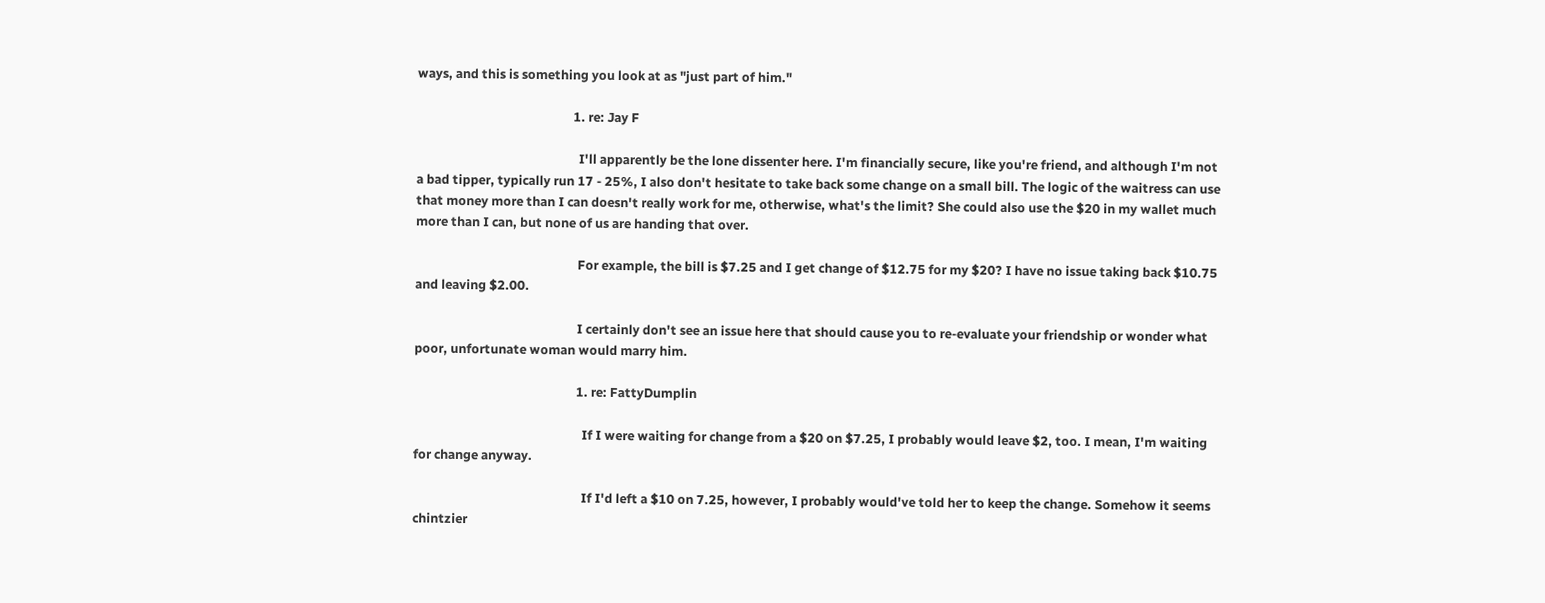ways, and this is something you look at as "just part of him."

                                                    1. re: Jay F

                                                      I'll apparently be the lone dissenter here. I'm financially secure, like you're friend, and although I'm not a bad tipper, typically run 17 - 25%, I also don't hesitate to take back some change on a small bill. The logic of the waitress can use that money more than I can doesn't really work for me, otherwise, what's the limit? She could also use the $20 in my wallet much more than I can, but none of us are handing that over.

                                                      For example, the bill is $7.25 and I get change of $12.75 for my $20? I have no issue taking back $10.75 and leaving $2.00.

                                                      I certainly don't see an issue here that should cause you to re-evaluate your friendship or wonder what poor, unfortunate woman would marry him.

                                                      1. re: FattyDumplin

                                                        If I were waiting for change from a $20 on $7.25, I probably would leave $2, too. I mean, I'm waiting for change anyway.

                                                        If I'd left a $10 on 7.25, however, I probably would've told her to keep the change. Somehow it seems chintzier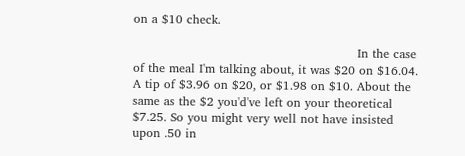on a $10 check.

                                                        In the case of the meal I'm talking about, it was $20 on $16.04. A tip of $3.96 on $20, or $1.98 on $10. About the same as the $2 you'd've left on your theoretical $7.25. So you might very well not have insisted upon .50 in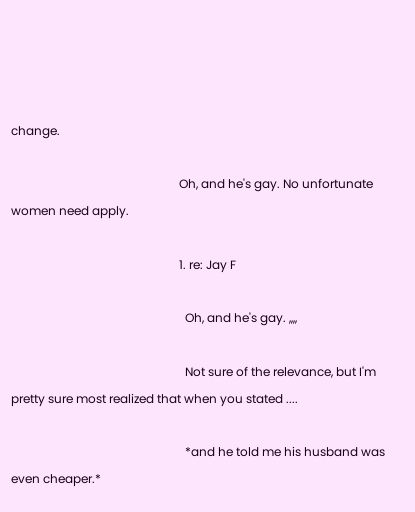change.

                                                        Oh, and he's gay. No unfortunate women need apply.

                                                        1. re: Jay F

                                                          Oh, and he's gay. ,,,,

                                                          Not sure of the relevance, but I'm pretty sure most realized that when you stated ....

                                                          *and he told me his husband was even cheaper.*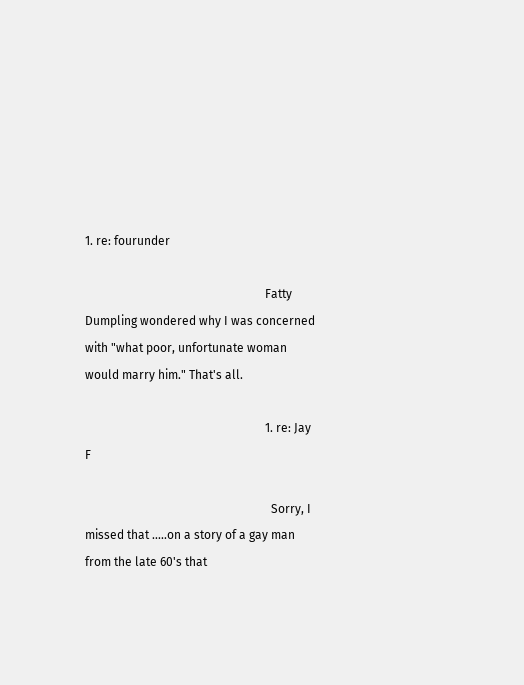1. re: fourunder

                                                            Fatty Dumpling wondered why I was concerned with "what poor, unfortunate woman would marry him." That's all.

                                                            1. re: Jay F

                                                              Sorry, I missed that .....on a story of a gay man from the late 60's that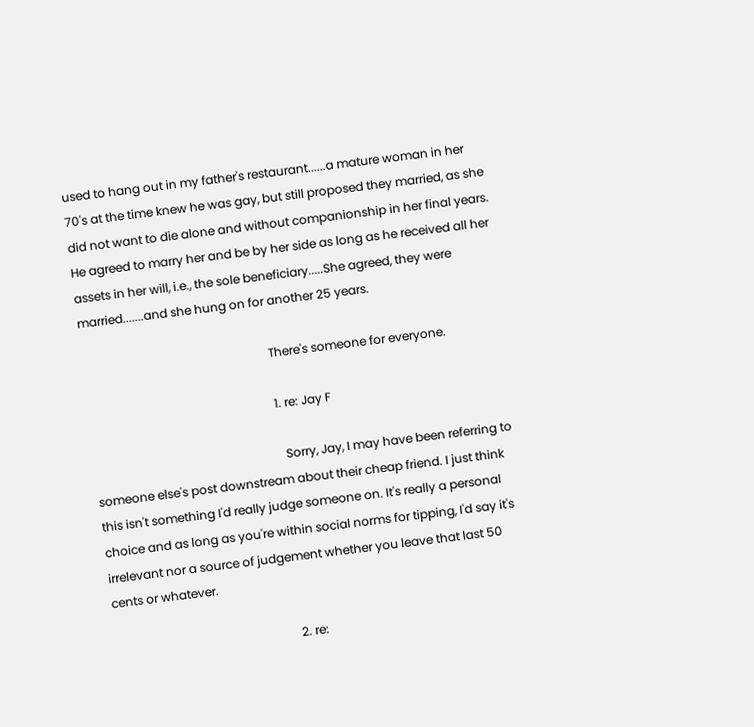used to hang out in my father's restaurant......a mature woman in her 70's at the time knew he was gay, but still proposed they married, as she did not want to die alone and without companionship in her final years. He agreed to marry her and be by her side as long as he received all her assets in her will, i.e., the sole beneficiary.....She agreed, they were married.......and she hung on for another 25 years.

                                                              There's someone for everyone.

                                                              1. re: Jay F

                                                                Sorry, Jay, I may have been referring to someone else's post downstream about their cheap friend. I just think this isn't something I'd really judge someone on. It's really a personal choice and as long as you're within social norms for tipping, I'd say it's irrelevant nor a source of judgement whether you leave that last 50 cents or whatever.

                                                              2. re: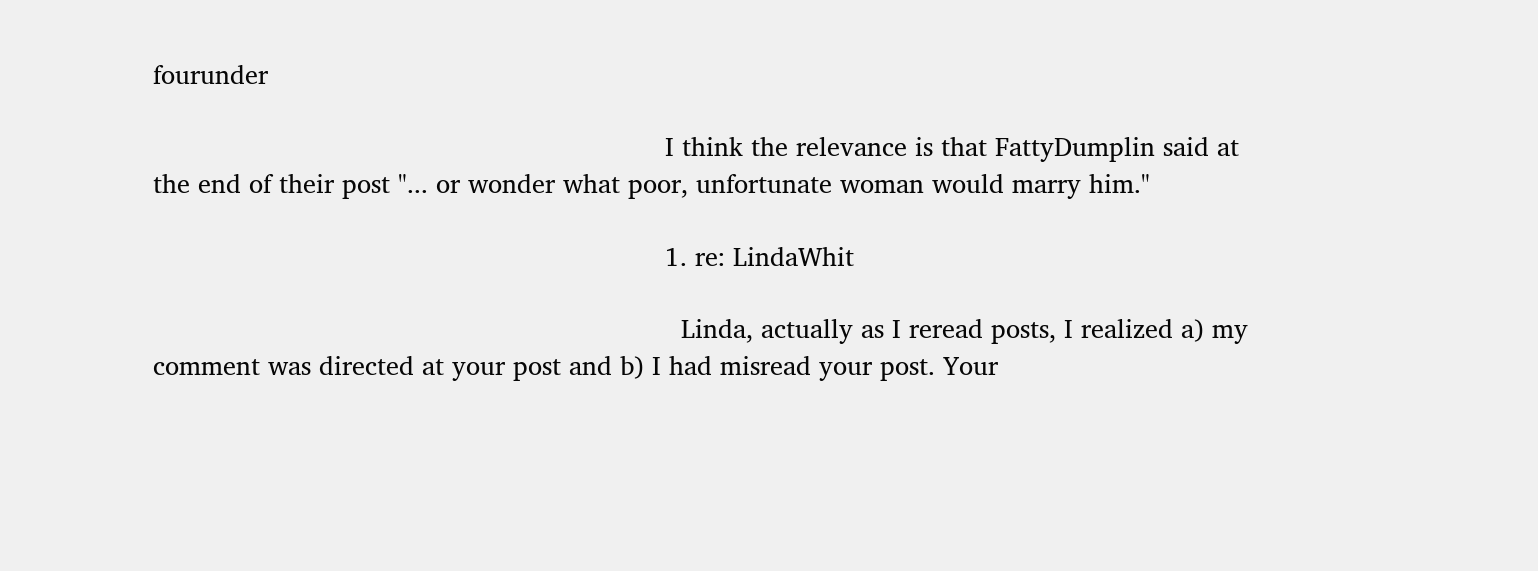fourunder

                                                                I think the relevance is that FattyDumplin said at the end of their post "... or wonder what poor, unfortunate woman would marry him."

                                                                1. re: LindaWhit

                                                                  Linda, actually as I reread posts, I realized a) my comment was directed at your post and b) I had misread your post. Your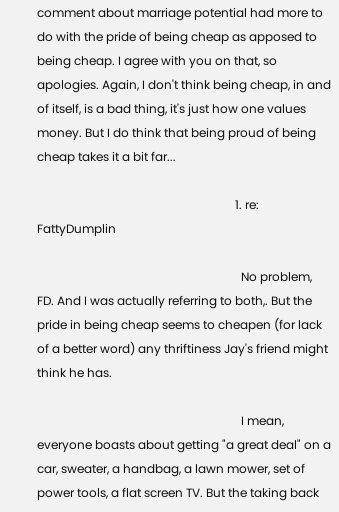comment about marriage potential had more to do with the pride of being cheap as apposed to being cheap. I agree with you on that, so apologies. Again, I don't think being cheap, in and of itself, is a bad thing, it's just how one values money. But I do think that being proud of being cheap takes it a bit far...

                                                                  1. re: FattyDumplin

                                                                    No problem, FD. And I was actually referring to both,. But the pride in being cheap seems to cheapen (for lack of a better word) any thriftiness Jay's friend might think he has.

                                                                    I mean, everyone boasts about getting "a great deal" on a car, sweater, a handbag, a lawn mower, set of power tools, a flat screen TV. But the taking back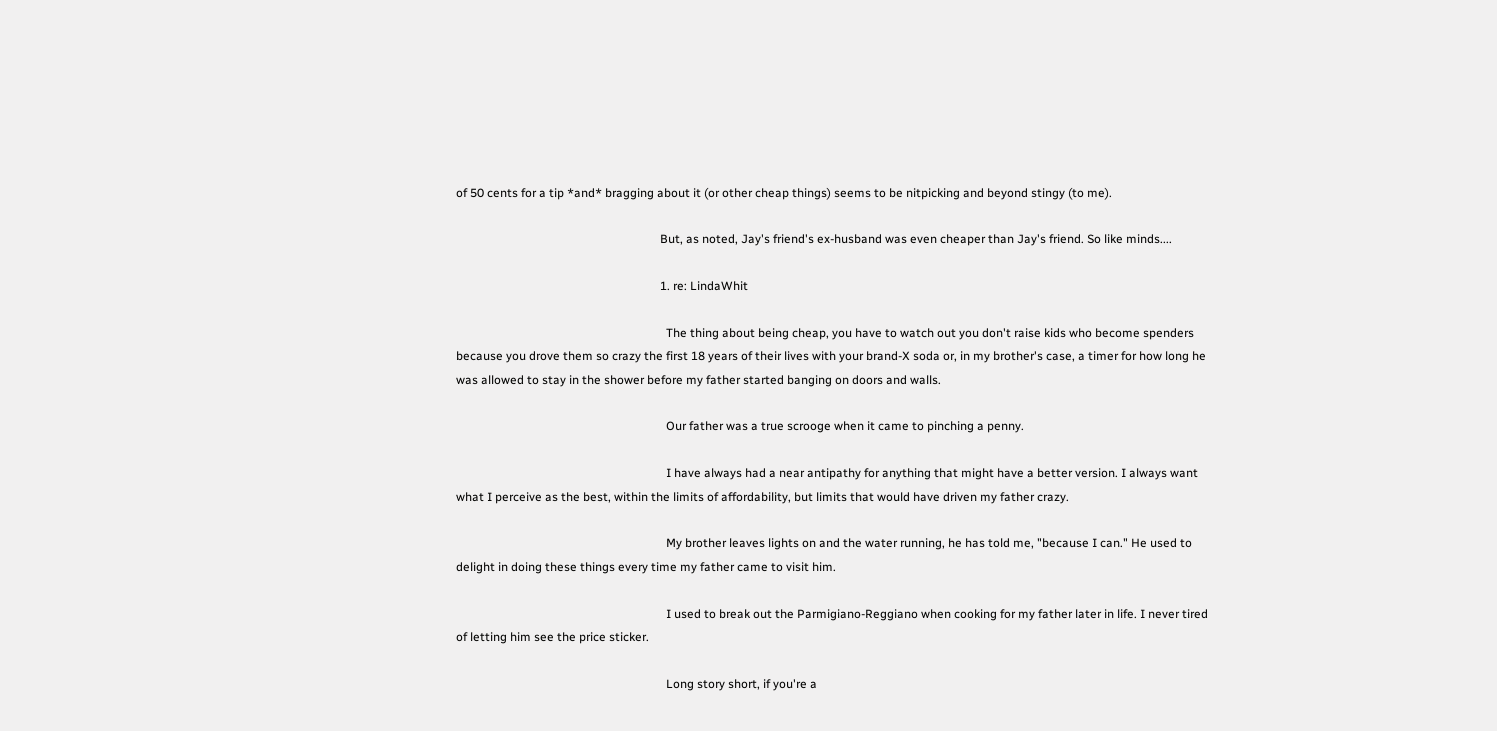of 50 cents for a tip *and* bragging about it (or other cheap things) seems to be nitpicking and beyond stingy (to me).

                                                                    But, as noted, Jay's friend's ex-husband was even cheaper than Jay's friend. So like minds....

                                                                    1. re: LindaWhit

                                                                      The thing about being cheap, you have to watch out you don't raise kids who become spenders because you drove them so crazy the first 18 years of their lives with your brand-X soda or, in my brother's case, a timer for how long he was allowed to stay in the shower before my father started banging on doors and walls.

                                                                      Our father was a true scrooge when it came to pinching a penny.

                                                                      I have always had a near antipathy for anything that might have a better version. I always want what I perceive as the best, within the limits of affordability, but limits that would have driven my father crazy.

                                                                      My brother leaves lights on and the water running, he has told me, "because I can." He used to delight in doing these things every time my father came to visit him.

                                                                      I used to break out the Parmigiano-Reggiano when cooking for my father later in life. I never tired of letting him see the price sticker.

                                                                      Long story short, if you're a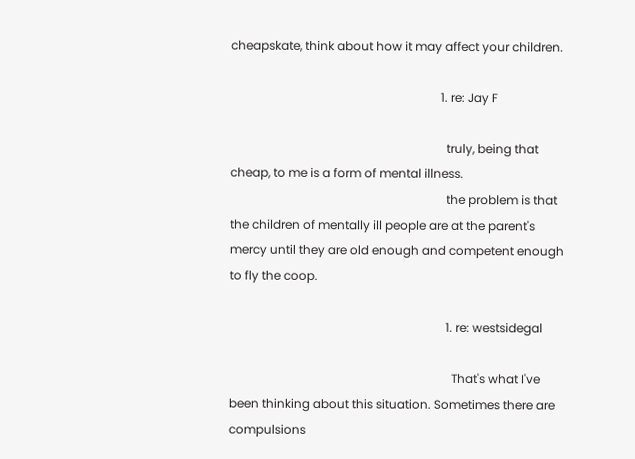cheapskate, think about how it may affect your children.

                                                                      1. re: Jay F

                                                                        truly, being that cheap, to me is a form of mental illness.
                                                                        the problem is that the children of mentally ill people are at the parent's mercy until they are old enough and competent enough to fly the coop.

                                                                        1. re: westsidegal

                                                                          That's what I've been thinking about this situation. Sometimes there are compulsions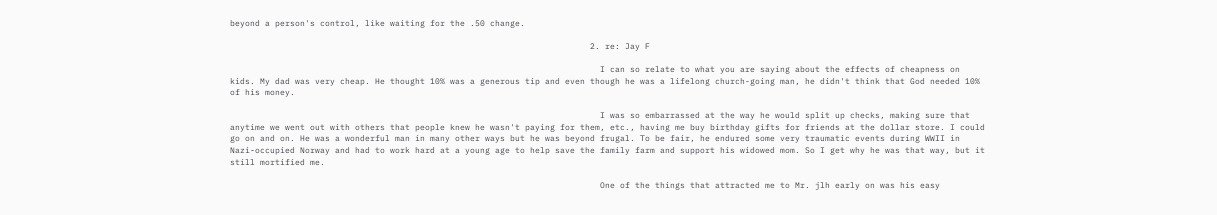beyond a person's control, like waiting for the .50 change.

                                                                        2. re: Jay F

                                                                          I can so relate to what you are saying about the effects of cheapness on kids. My dad was very cheap. He thought 10% was a generous tip and even though he was a lifelong church-going man, he didn't think that God needed 10% of his money.

                                                                          I was so embarrassed at the way he would split up checks, making sure that anytime we went out with others that people knew he wasn't paying for them, etc., having me buy birthday gifts for friends at the dollar store. I could go on and on. He was a wonderful man in many other ways but he was beyond frugal. To be fair, he endured some very traumatic events during WWII in Nazi-occupied Norway and had to work hard at a young age to help save the family farm and support his widowed mom. So I get why he was that way, but it still mortified me.

                                                                          One of the things that attracted me to Mr. jlh early on was his easy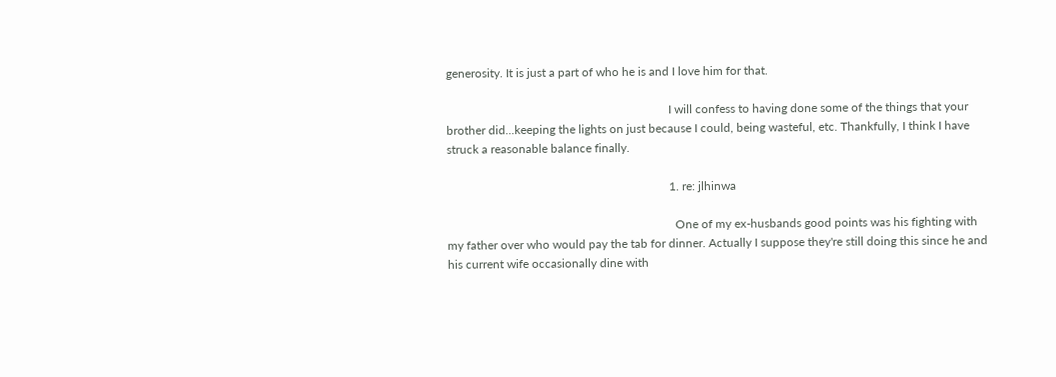generosity. It is just a part of who he is and I love him for that.

                                                                          I will confess to having done some of the things that your brother did...keeping the lights on just because I could, being wasteful, etc. Thankfully, I think I have struck a reasonable balance finally.

                                                                          1. re: jlhinwa

                                                                            One of my ex-husbands good points was his fighting with my father over who would pay the tab for dinner. Actually I suppose they're still doing this since he and his current wife occasionally dine with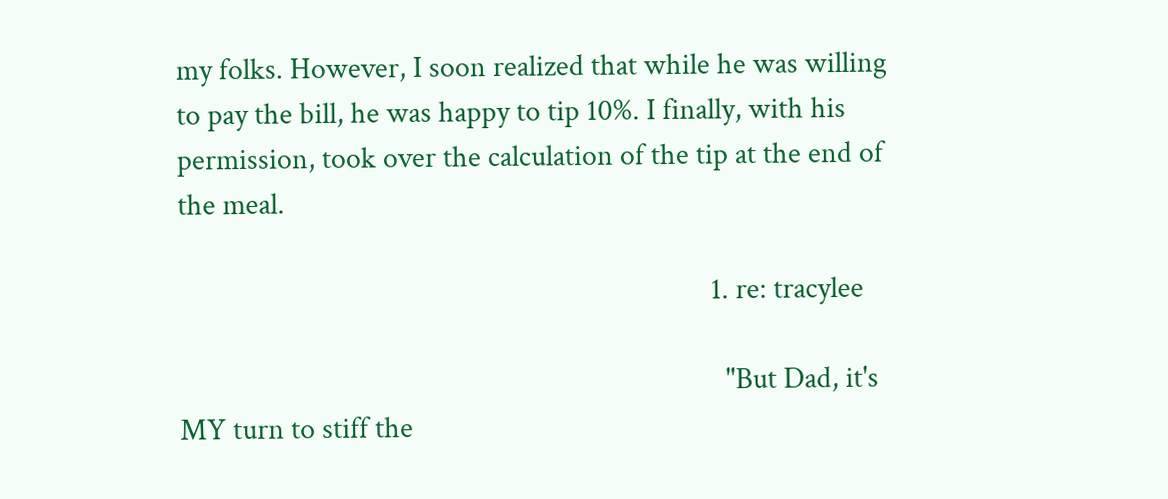my folks. However, I soon realized that while he was willing to pay the bill, he was happy to tip 10%. I finally, with his permission, took over the calculation of the tip at the end of the meal.

                                                                            1. re: tracylee

                                                                              "But Dad, it's MY turn to stiff the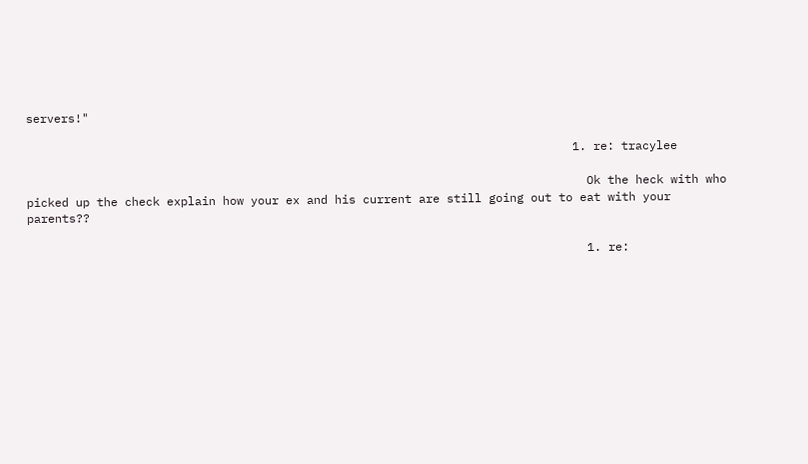servers!"

                                                                              1. re: tracylee

                                                                                Ok the heck with who picked up the check explain how your ex and his current are still going out to eat with your parents??

                                                                                1. re: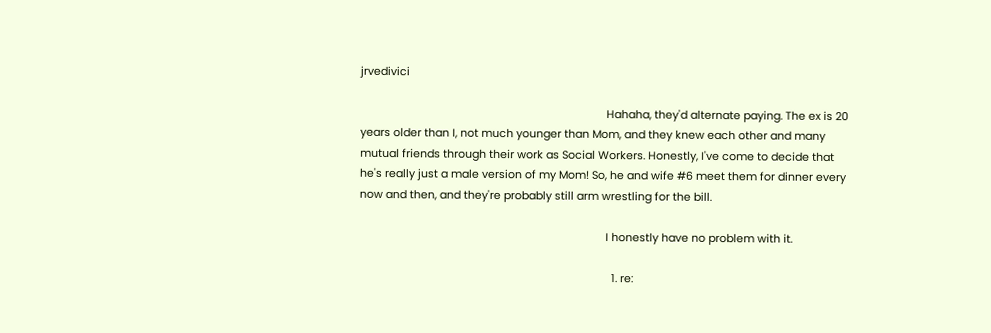jrvedivici

                                                                                  Hahaha, they'd alternate paying. The ex is 20 years older than I, not much younger than Mom, and they knew each other and many mutual friends through their work as Social Workers. Honestly, I've come to decide that he's really just a male version of my Mom! So, he and wife #6 meet them for dinner every now and then, and they're probably still arm wrestling for the bill.

                                                                                  I honestly have no problem with it.

                                                                                    1. re: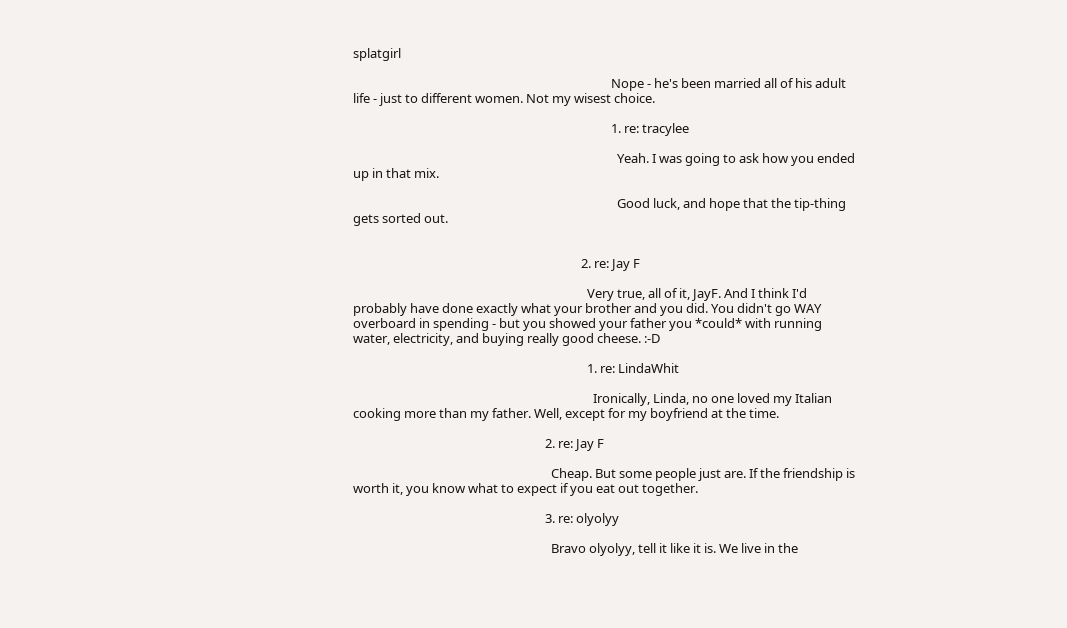splatgirl

                                                                                      Nope - he's been married all of his adult life - just to different women. Not my wisest choice.

                                                                                      1. re: tracylee

                                                                                        Yeah. I was going to ask how you ended up in that mix.

                                                                                        Good luck, and hope that the tip-thing gets sorted out.


                                                                            2. re: Jay F

                                                                              Very true, all of it, JayF. And I think I'd probably have done exactly what your brother and you did. You didn't go WAY overboard in spending - but you showed your father you *could* with running water, electricity, and buying really good cheese. :-D

                                                                              1. re: LindaWhit

                                                                                Ironically, Linda, no one loved my Italian cooking more than my father. Well, except for my boyfriend at the time.

                                                                2. re: Jay F

                                                                  Cheap. But some people just are. If the friendship is worth it, you know what to expect if you eat out together.

                                                                3. re: olyolyy

                                                                  Bravo olyolyy, tell it like it is. We live in the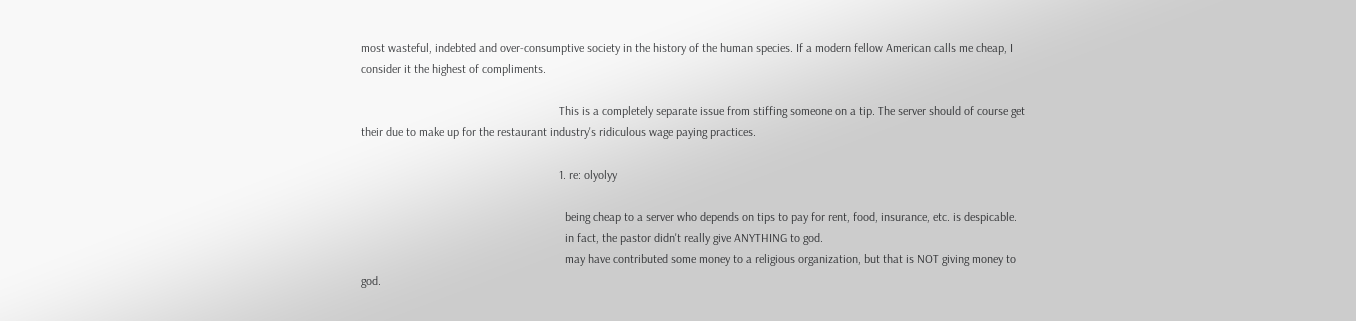most wasteful, indebted and over-consumptive society in the history of the human species. If a modern fellow American calls me cheap, I consider it the highest of compliments.

                                                                  This is a completely separate issue from stiffing someone on a tip. The server should of course get their due to make up for the restaurant industry's ridiculous wage paying practices.

                                                                  1. re: olyolyy

                                                                    being cheap to a server who depends on tips to pay for rent, food, insurance, etc. is despicable.
                                                                    in fact, the pastor didn't really give ANYTHING to god.
                                                                    may have contributed some money to a religious organization, but that is NOT giving money to god.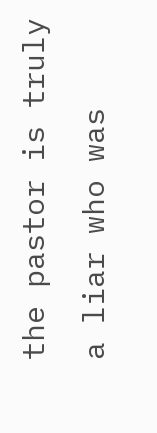the pastor is truly a liar who was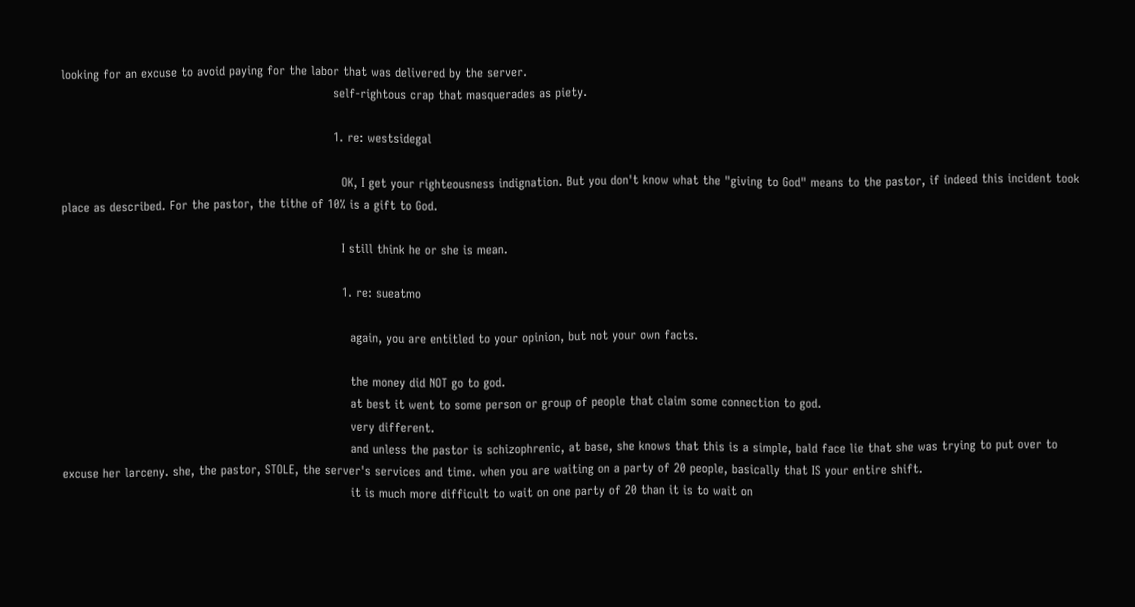looking for an excuse to avoid paying for the labor that was delivered by the server.
                                                                    self-rightous crap that masquerades as piety.

                                                                    1. re: westsidegal

                                                                      OK, I get your righteousness indignation. But you don't know what the "giving to God" means to the pastor, if indeed this incident took place as described. For the pastor, the tithe of 10% is a gift to God.

                                                                      I still think he or she is mean.

                                                                      1. re: sueatmo

                                                                        again, you are entitled to your opinion, but not your own facts.

                                                                        the money did NOT go to god.
                                                                        at best it went to some person or group of people that claim some connection to god.
                                                                        very different.
                                                                        and unless the pastor is schizophrenic, at base, she knows that this is a simple, bald face lie that she was trying to put over to excuse her larceny. she, the pastor, STOLE, the server's services and time. when you are waiting on a party of 20 people, basically that IS your entire shift.
                                                                        it is much more difficult to wait on one party of 20 than it is to wait on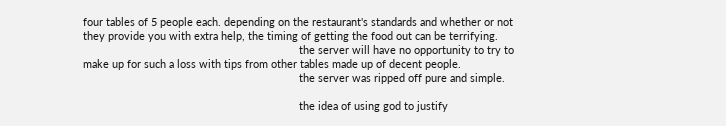four tables of 5 people each. depending on the restaurant's standards and whether or not they provide you with extra help, the timing of getting the food out can be terrifying.
                                                                        the server will have no opportunity to try to make up for such a loss with tips from other tables made up of decent people.
                                                                        the server was ripped off pure and simple.

                                                                        the idea of using god to justify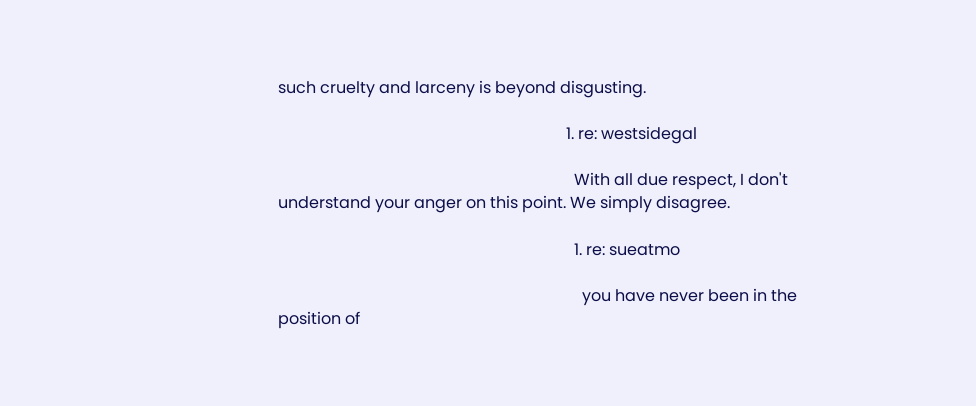such cruelty and larceny is beyond disgusting.

                                                                        1. re: westsidegal

                                                                          With all due respect, I don't understand your anger on this point. We simply disagree.

                                                                          1. re: sueatmo

                                                                            you have never been in the position of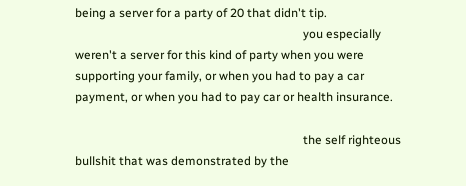being a server for a party of 20 that didn't tip.
                                                                            you especially weren't a server for this kind of party when you were supporting your family, or when you had to pay a car payment, or when you had to pay car or health insurance.

                                                                            the self righteous bullshit that was demonstrated by the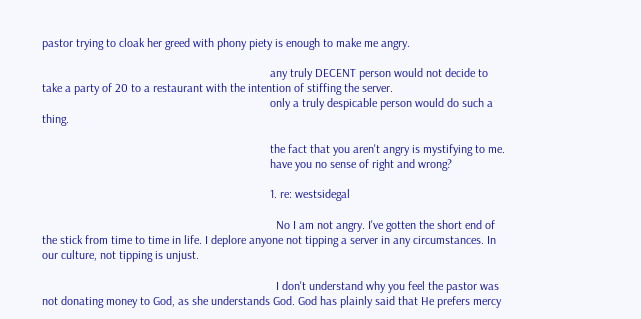pastor trying to cloak her greed with phony piety is enough to make me angry.

                                                                            any truly DECENT person would not decide to take a party of 20 to a restaurant with the intention of stiffing the server.
                                                                            only a truly despicable person would do such a thing.

                                                                            the fact that you aren't angry is mystifying to me.
                                                                            have you no sense of right and wrong?

                                                                            1. re: westsidegal

                                                                              No I am not angry. I've gotten the short end of the stick from time to time in life. I deplore anyone not tipping a server in any circumstances. In our culture, not tipping is unjust.

                                                                              I don't understand why you feel the pastor was not donating money to God, as she understands God. God has plainly said that He prefers mercy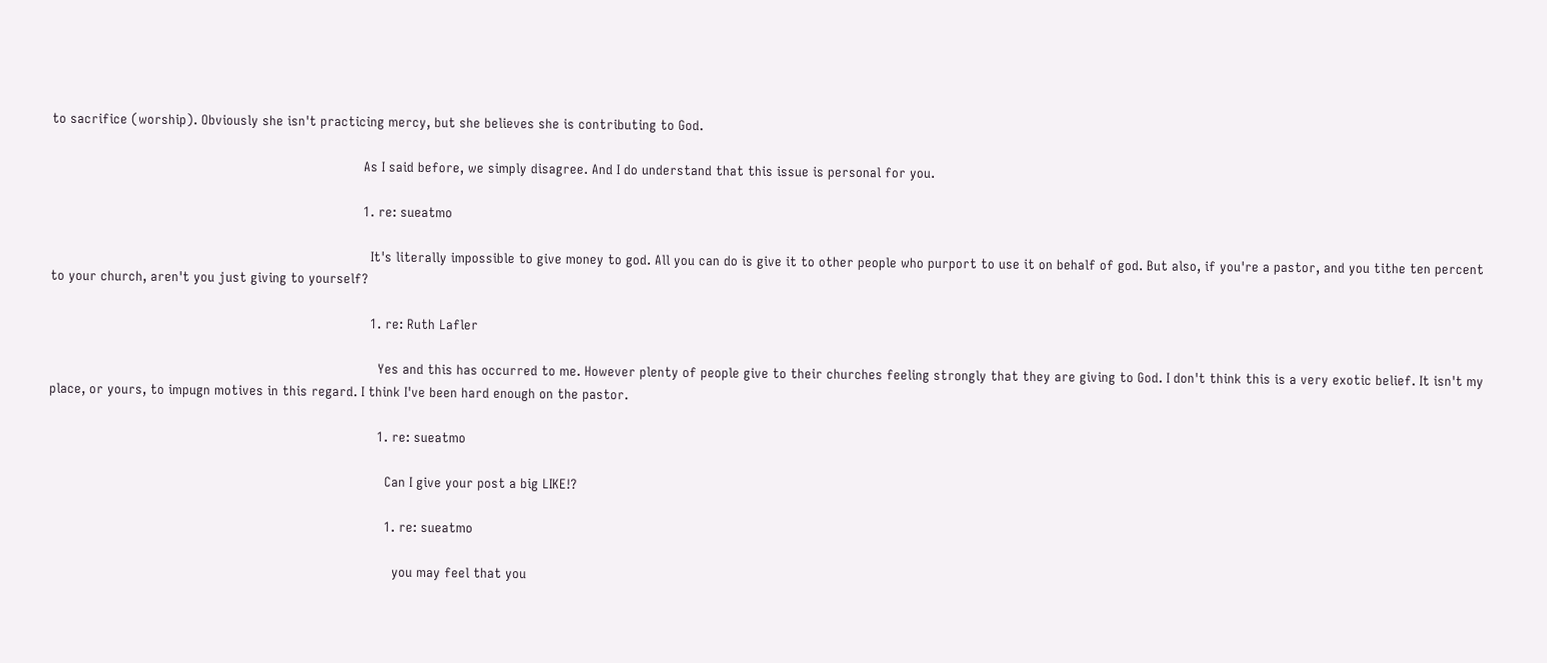to sacrifice (worship). Obviously she isn't practicing mercy, but she believes she is contributing to God.

                                                                              As I said before, we simply disagree. And I do understand that this issue is personal for you.

                                                                              1. re: sueatmo

                                                                                It's literally impossible to give money to god. All you can do is give it to other people who purport to use it on behalf of god. But also, if you're a pastor, and you tithe ten percent to your church, aren't you just giving to yourself?

                                                                                1. re: Ruth Lafler

                                                                                  Yes and this has occurred to me. However plenty of people give to their churches feeling strongly that they are giving to God. I don't think this is a very exotic belief. It isn't my place, or yours, to impugn motives in this regard. I think I've been hard enough on the pastor.

                                                                                  1. re: sueatmo

                                                                                    Can I give your post a big LIKE!?

                                                                                    1. re: sueatmo

                                                                                      you may feel that you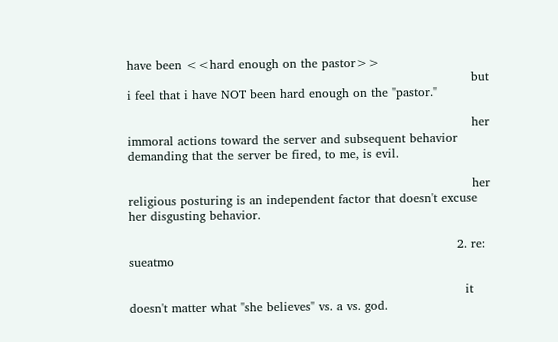have been <<hard enough on the pastor>>
                                                                                      but i feel that i have NOT been hard enough on the "pastor."

                                                                                      her immoral actions toward the server and subsequent behavior demanding that the server be fired, to me, is evil.

                                                                                      her religious posturing is an independent factor that doesn't excuse her disgusting behavior.

                                                                                  2. re: sueatmo

                                                                                    it doesn't matter what "she believes" vs. a vs. god.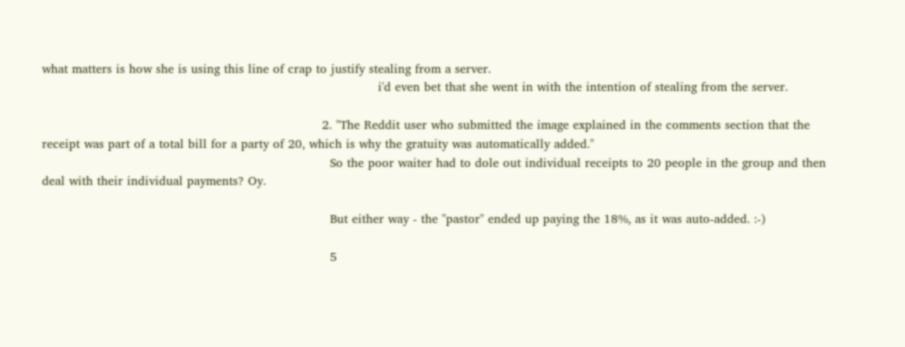what matters is how she is using this line of crap to justify stealing from a server.
                                                                                    i'd even bet that she went in with the intention of stealing from the server.

                                                                      2. "The Reddit user who submitted the image explained in the comments section that the receipt was part of a total bill for a party of 20, which is why the gratuity was automatically added."
                                                                        So the poor waiter had to dole out individual receipts to 20 people in the group and then deal with their individual payments? Oy.

                                                                        But either way - the "pastor" ended up paying the 18%, as it was auto-added. :-)

                                                                        5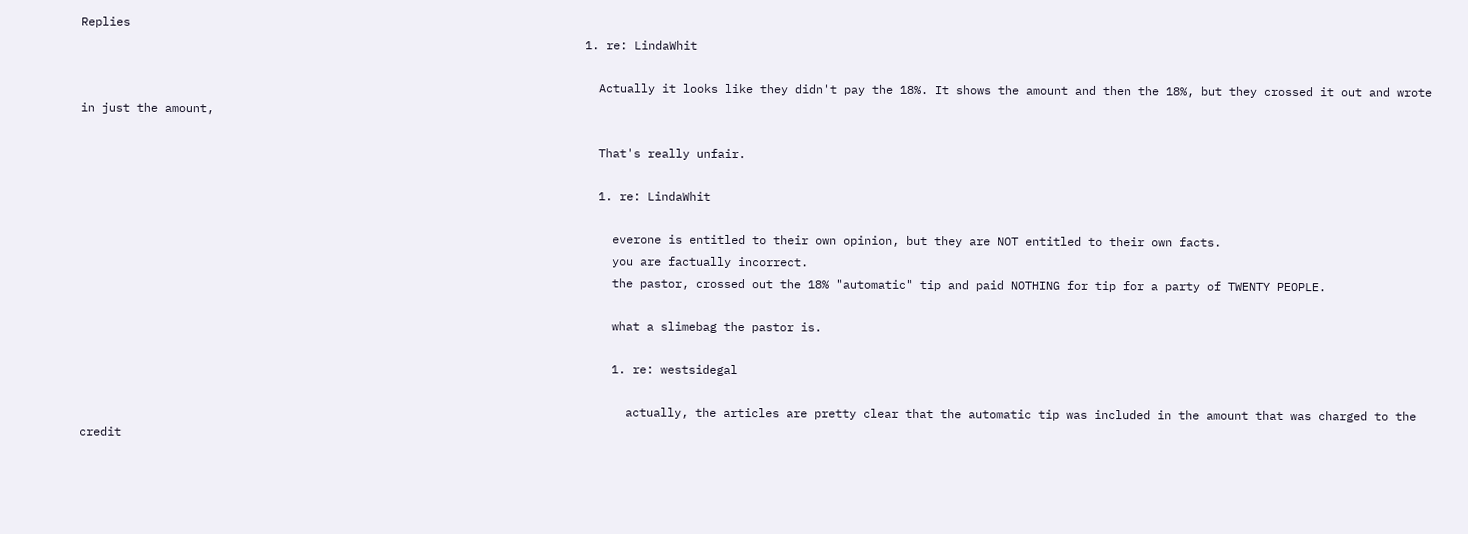Replies
                                                                        1. re: LindaWhit

                                                                          Actually it looks like they didn't pay the 18%. It shows the amount and then the 18%, but they crossed it out and wrote in just the amount,

                                                                          That's really unfair.

                                                                          1. re: LindaWhit

                                                                            everone is entitled to their own opinion, but they are NOT entitled to their own facts.
                                                                            you are factually incorrect.
                                                                            the pastor, crossed out the 18% "automatic" tip and paid NOTHING for tip for a party of TWENTY PEOPLE.

                                                                            what a slimebag the pastor is.

                                                                            1. re: westsidegal

                                                                              actually, the articles are pretty clear that the automatic tip was included in the amount that was charged to the credit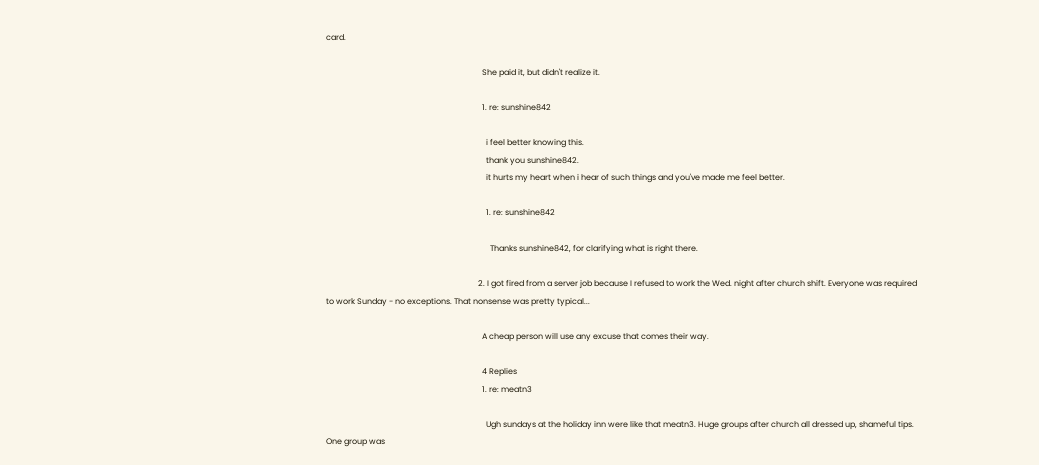card.

                                                                              She paid it, but didn't realize it.

                                                                              1. re: sunshine842

                                                                                i feel better knowing this.
                                                                                thank you sunshine842.
                                                                                it hurts my heart when i hear of such things and you've made me feel better.

                                                                                1. re: sunshine842

                                                                                  Thanks sunshine842, for clarifying what is right there.

                                                                            2. I got fired from a server job because I refused to work the Wed. night after church shift. Everyone was required to work Sunday - no exceptions. That nonsense was pretty typical...

                                                                              A cheap person will use any excuse that comes their way.

                                                                              4 Replies
                                                                              1. re: meatn3

                                                                                Ugh sundays at the holiday inn were like that meatn3. Huge groups after church all dressed up, shameful tips. One group was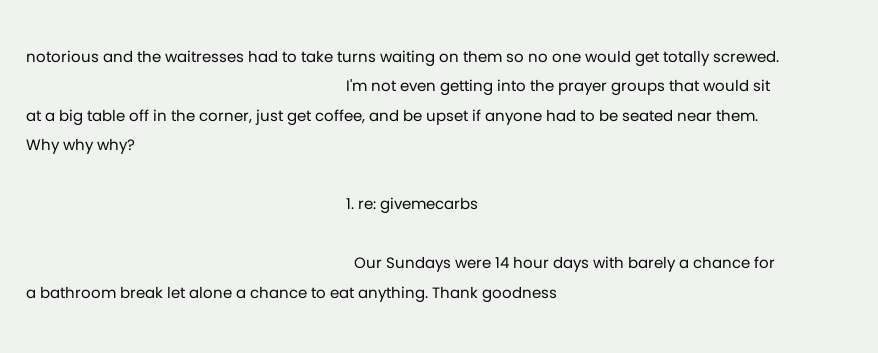notorious and the waitresses had to take turns waiting on them so no one would get totally screwed.
                                                                                I'm not even getting into the prayer groups that would sit at a big table off in the corner, just get coffee, and be upset if anyone had to be seated near them. Why why why?

                                                                                1. re: givemecarbs

                                                                                  Our Sundays were 14 hour days with barely a chance for a bathroom break let alone a chance to eat anything. Thank goodness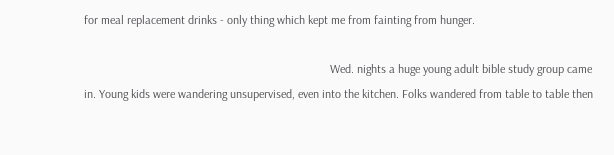for meal replacement drinks - only thing which kept me from fainting from hunger.

                                                                                  Wed. nights a huge young adult bible study group came in. Young kids were wandering unsupervised, even into the kitchen. Folks wandered from table to table then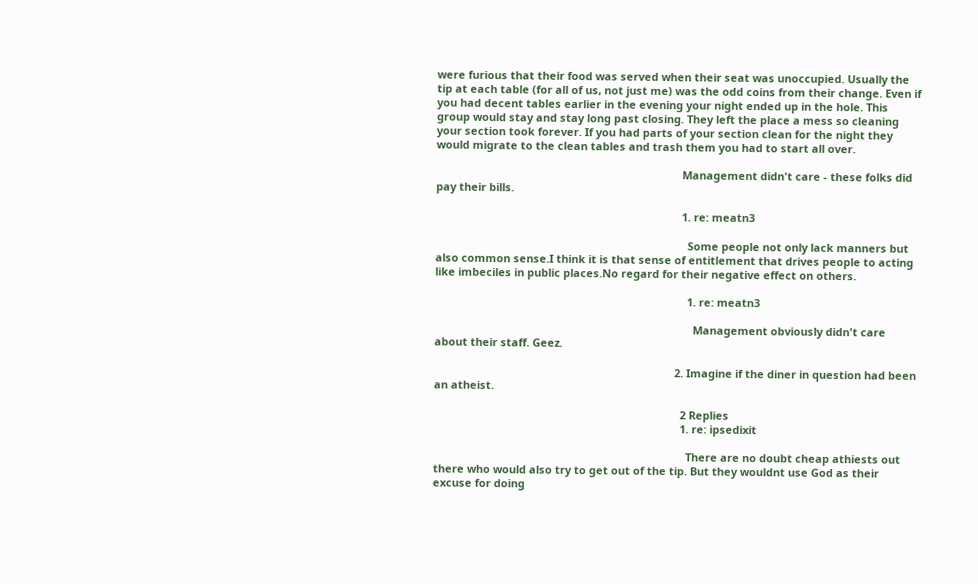were furious that their food was served when their seat was unoccupied. Usually the tip at each table (for all of us, not just me) was the odd coins from their change. Even if you had decent tables earlier in the evening your night ended up in the hole. This group would stay and stay long past closing. They left the place a mess so cleaning your section took forever. If you had parts of your section clean for the night they would migrate to the clean tables and trash them you had to start all over.

                                                                                  Management didn't care - these folks did pay their bills.

                                                                                  1. re: meatn3

                                                                                    Some people not only lack manners but also common sense.I think it is that sense of entitlement that drives people to acting like imbeciles in public places.No regard for their negative effect on others.

                                                                                    1. re: meatn3

                                                                                      Management obviously didn't care about their staff. Geez.

                                                                                2. Imagine if the diner in question had been an atheist.

                                                                                  2 Replies
                                                                                  1. re: ipsedixit

                                                                                    There are no doubt cheap athiests out there who would also try to get out of the tip. But they wouldnt use God as their excuse for doing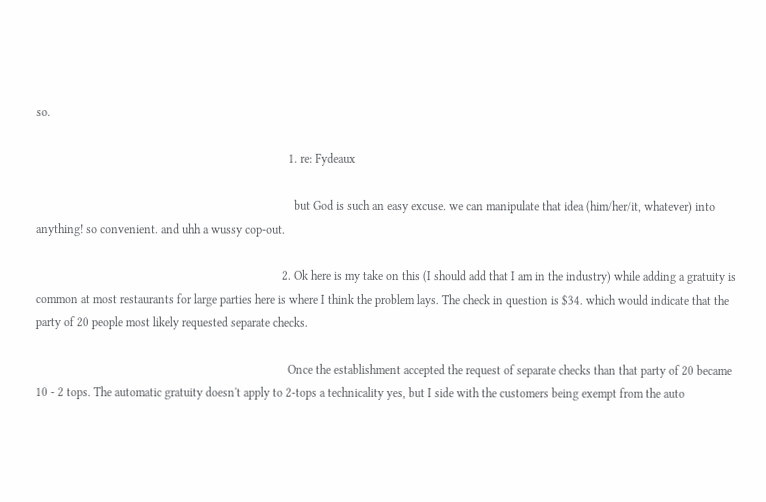so.

                                                                                    1. re: Fydeaux

                                                                                      but God is such an easy excuse. we can manipulate that idea (him/her/it, whatever) into anything! so convenient. and uhh a wussy cop-out.

                                                                                  2. Ok here is my take on this (I should add that I am in the industry) while adding a gratuity is common at most restaurants for large parties here is where I think the problem lays. The check in question is $34. which would indicate that the party of 20 people most likely requested separate checks.

                                                                                    Once the establishment accepted the request of separate checks than that party of 20 became 10 - 2 tops. The automatic gratuity doesn't apply to 2-tops a technicality yes, but I side with the customers being exempt from the auto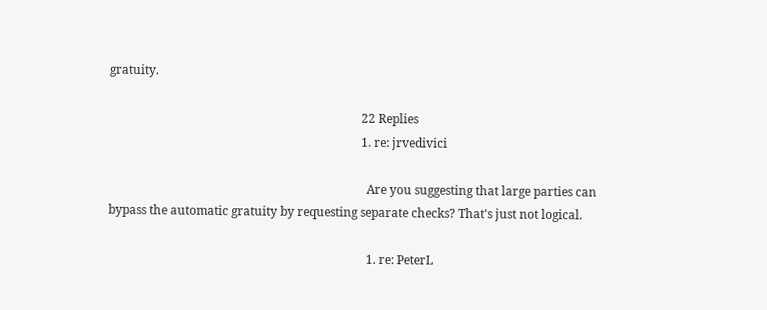gratuity.

                                                                                    22 Replies
                                                                                    1. re: jrvedivici

                                                                                      Are you suggesting that large parties can bypass the automatic gratuity by requesting separate checks? That's just not logical.

                                                                                      1. re: PeterL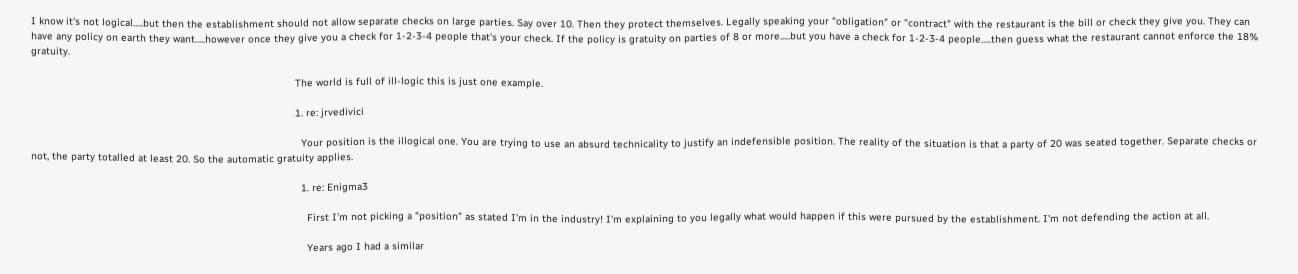I know it's not logical.....but then the establishment should not allow separate checks on large parties. Say over 10. Then they protect themselves. Legally speaking your "obligation" or "contract" with the restaurant is the bill or check they give you. They can have any policy on earth they want.....however once they give you a check for 1-2-3-4 people that's your check. If the policy is gratuity on parties of 8 or more.....but you have a check for 1-2-3-4 people.....then guess what the restaurant cannot enforce the 18% gratuity.

                                                                                        The world is full of ill-logic this is just one example.

                                                                                        1. re: jrvedivici

                                                                                          Your position is the illogical one. You are trying to use an absurd technicality to justify an indefensible position. The reality of the situation is that a party of 20 was seated together. Separate checks or not, the party totalled at least 20. So the automatic gratuity applies.

                                                                                          1. re: Enigma3

                                                                                            First I'm not picking a "position" as stated I'm in the industry! I'm explaining to you legally what would happen if this were pursued by the establishment. I'm not defending the action at all.

                                                                                            Years ago I had a similar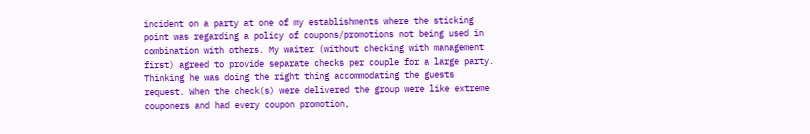incident on a party at one of my establishments where the sticking point was regarding a policy of coupons/promotions not being used in combination with others. My waiter (without checking with management first) agreed to provide separate checks per couple for a large party. Thinking he was doing the right thing accommodating the guests request. When the check(s) were delivered the group were like extreme couponers and had every coupon promotion,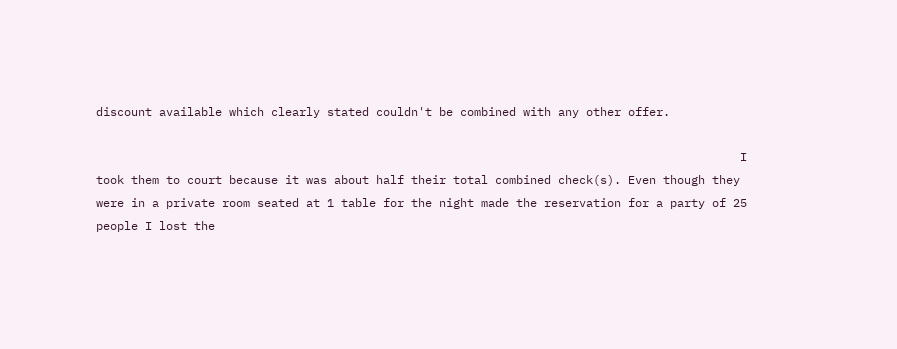discount available which clearly stated couldn't be combined with any other offer.

                                                                                            I took them to court because it was about half their total combined check(s). Even though they were in a private room seated at 1 table for the night made the reservation for a party of 25 people I lost the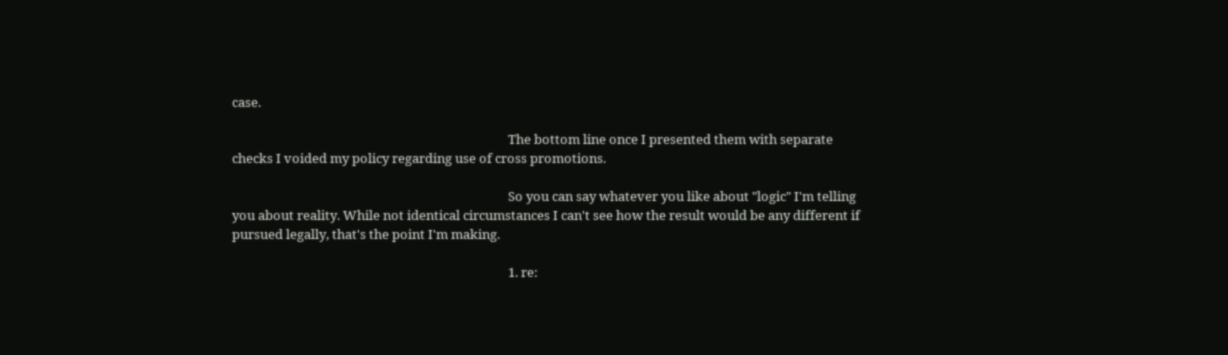case.

                                                                                            The bottom line once I presented them with separate checks I voided my policy regarding use of cross promotions.

                                                                                            So you can say whatever you like about "logic" I'm telling you about reality. While not identical circumstances I can't see how the result would be any different if pursued legally, that's the point I'm making.

                                                                                            1. re: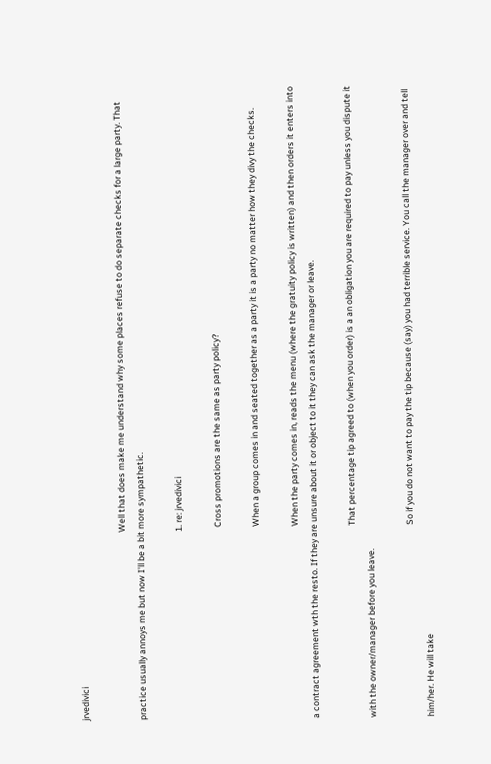jrvedivici

                                                                                              Well that does make me understand why some places refuse to do separate checks for a large party. That practice usually annoys me but now I'll be a bit more sympathetic.

                                                                                              1. re: jrvedivici

                                                                                                Cross promotions are the same as party policy?

                                                                                                When a group comes in and seated together as a party it is a party no matter how they divy the checks.

                                                                                                When the party comes in, reads the menu (where the gratuity policy is written) and then orders it enters into a contract agreement wth the resto. If they are unsure about it or object to it they can ask the manager or leave.

                                                                                                That percentage tip agreed to (when you order) is a an obligation you are required to pay unless you dispute it with the owner/manager before you leave.

                                                                                                So if you do not want to pay the tip because (say) you had terrible service. You call the manager over and tell him/her. He will take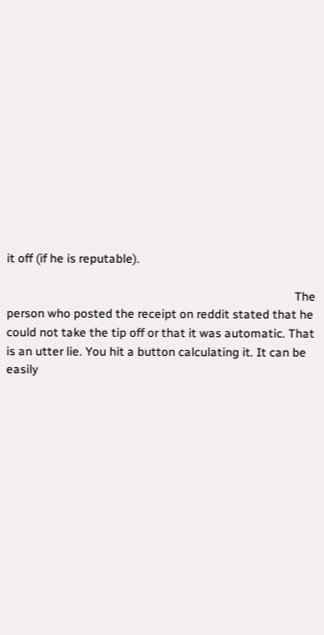it off (if he is reputable).

                                                                                                The person who posted the receipt on reddit stated that he could not take the tip off or that it was automatic. That is an utter lie. You hit a button calculating it. It can be easily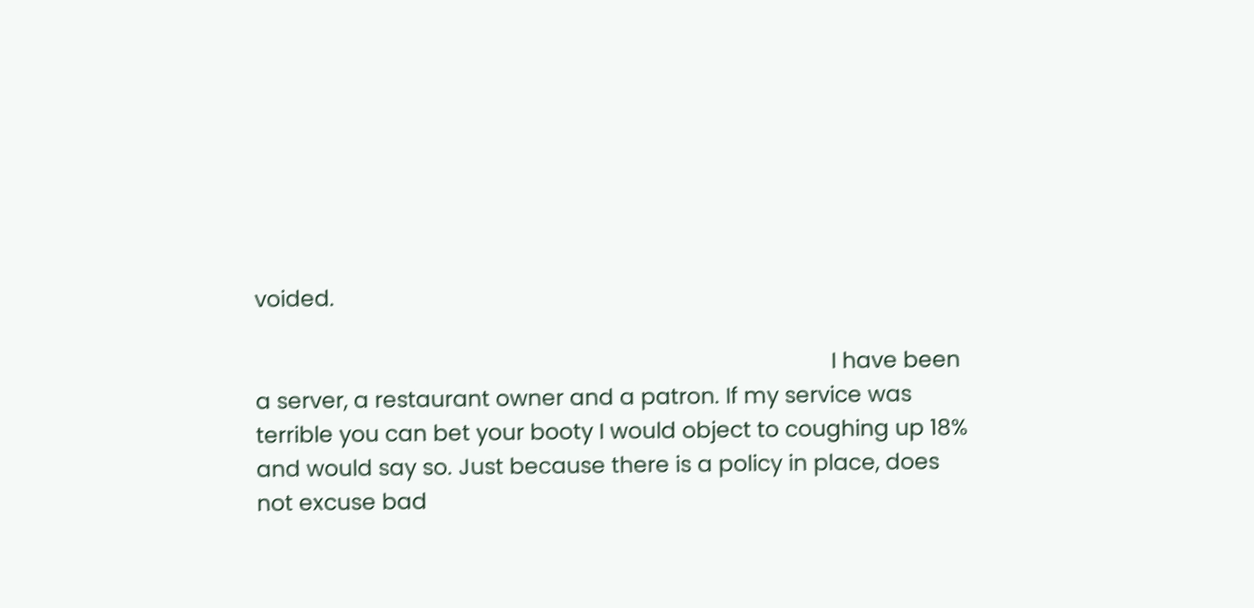voided.

                                                                                                I have been a server, a restaurant owner and a patron. If my service was terrible you can bet your booty I would object to coughing up 18% and would say so. Just because there is a policy in place, does not excuse bad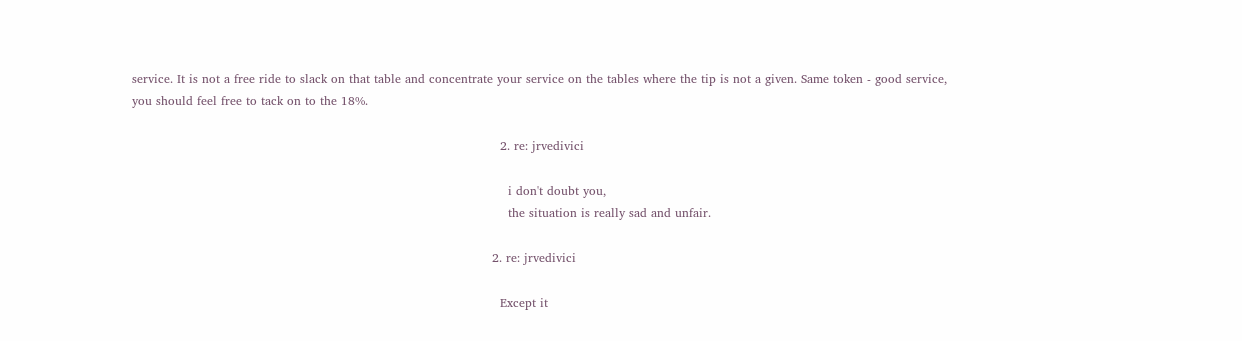service. It is not a free ride to slack on that table and concentrate your service on the tables where the tip is not a given. Same token - good service, you should feel free to tack on to the 18%.

                                                                                            2. re: jrvedivici

                                                                                              i don't doubt you,
                                                                                              the situation is really sad and unfair.

                                                                                          2. re: jrvedivici

                                                                                            Except it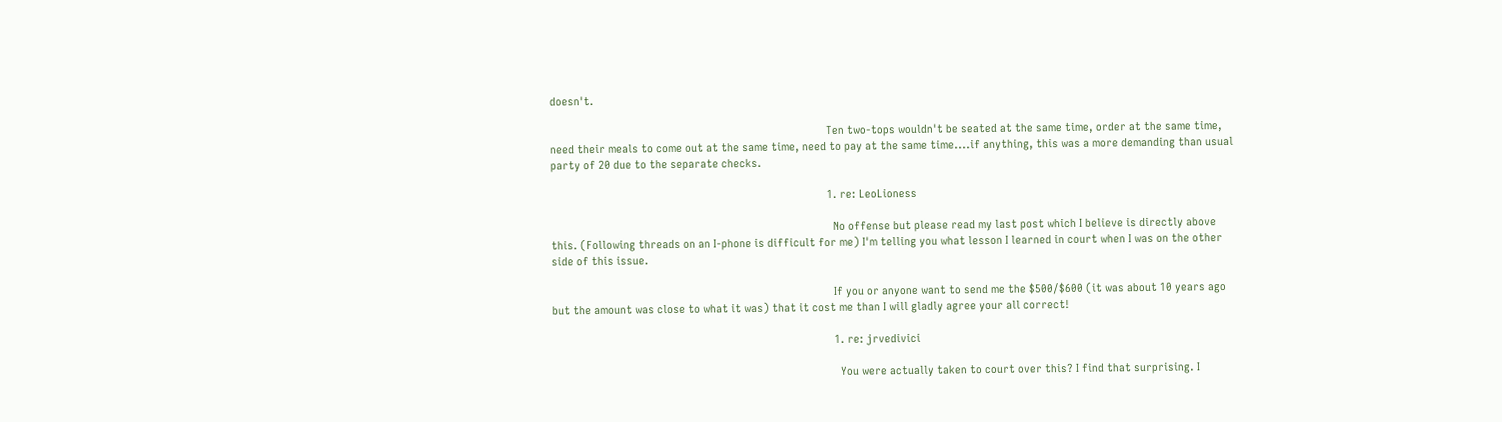doesn't.

                                                                                            Ten two-tops wouldn't be seated at the same time, order at the same time, need their meals to come out at the same time, need to pay at the same time....if anything, this was a more demanding than usual party of 20 due to the separate checks.

                                                                                            1. re: LeoLioness

                                                                                              No offense but please read my last post which I believe is directly above this. (Following threads on an I-phone is difficult for me) I'm telling you what lesson I learned in court when I was on the other side of this issue.

                                                                                              If you or anyone want to send me the $500/$600 (it was about 10 years ago but the amount was close to what it was) that it cost me than I will gladly agree your all correct!

                                                                                              1. re: jrvedivici

                                                                                                You were actually taken to court over this? I find that surprising. I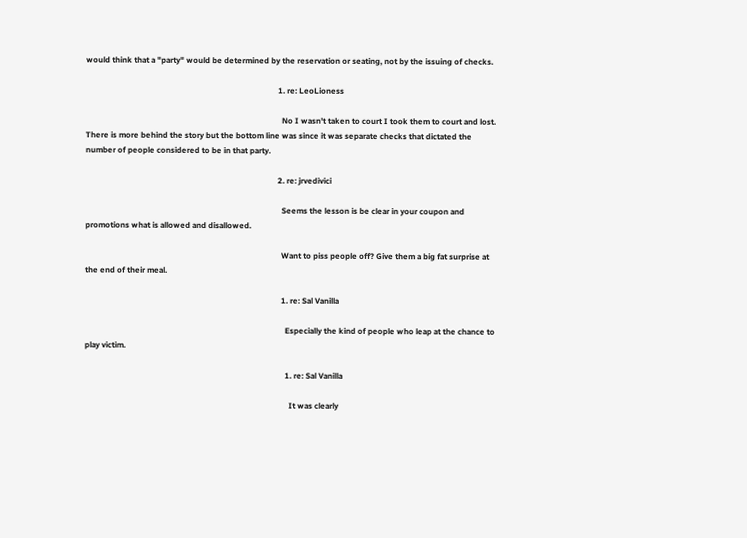would think that a "party" would be determined by the reservation or seating, not by the issuing of checks.

                                                                                                1. re: LeoLioness

                                                                                                  No I wasn't taken to court I took them to court and lost. There is more behind the story but the bottom line was since it was separate checks that dictated the number of people considered to be in that party.

                                                                                                2. re: jrvedivici

                                                                                                  Seems the lesson is be clear in your coupon and promotions what is allowed and disallowed.

                                                                                                  Want to piss people off? Give them a big fat surprise at the end of their meal.

                                                                                                  1. re: Sal Vanilla

                                                                                                    Especially the kind of people who leap at the chance to play victim.

                                                                                                    1. re: Sal Vanilla

                                                                                                      It was clearly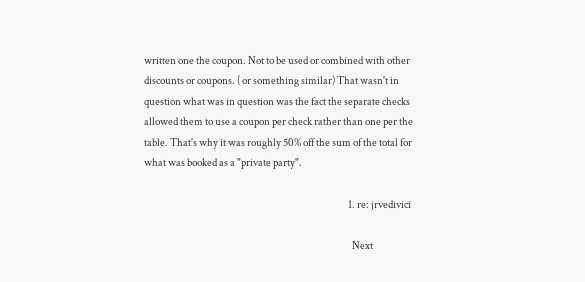written one the coupon. Not to be used or combined with other discounts or coupons. ( or something similar) That wasn't in question what was in question was the fact the separate checks allowed them to use a coupon per check rather than one per the table. That's why it was roughly 50% off the sum of the total for what was booked as a "private party".

                                                                                                      1. re: jrvedivici

                                                                                                        Next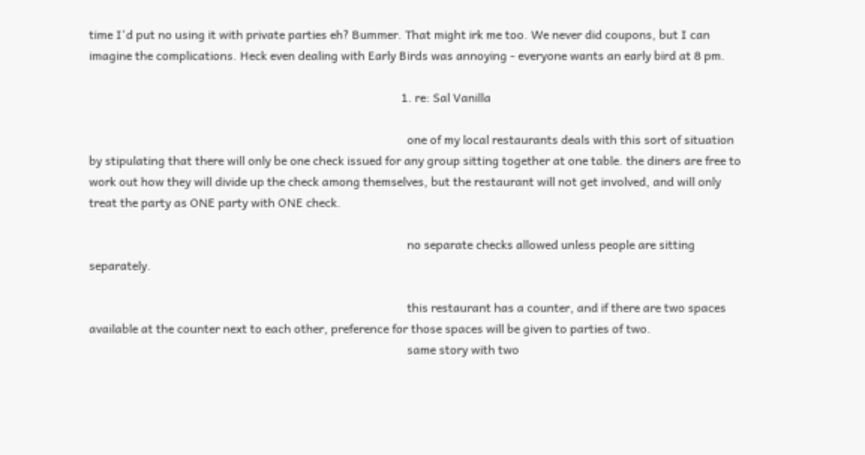time I'd put no using it with private parties eh? Bummer. That might irk me too. We never did coupons, but I can imagine the complications. Heck even dealing with Early Birds was annoying - everyone wants an early bird at 8 pm.

                                                                                                        1. re: Sal Vanilla

                                                                                                          one of my local restaurants deals with this sort of situation by stipulating that there will only be one check issued for any group sitting together at one table. the diners are free to work out how they will divide up the check among themselves, but the restaurant will not get involved, and will only treat the party as ONE party with ONE check.

                                                                                                          no separate checks allowed unless people are sitting separately.

                                                                                                          this restaurant has a counter, and if there are two spaces available at the counter next to each other, preference for those spaces will be given to parties of two.
                                                                                                          same story with two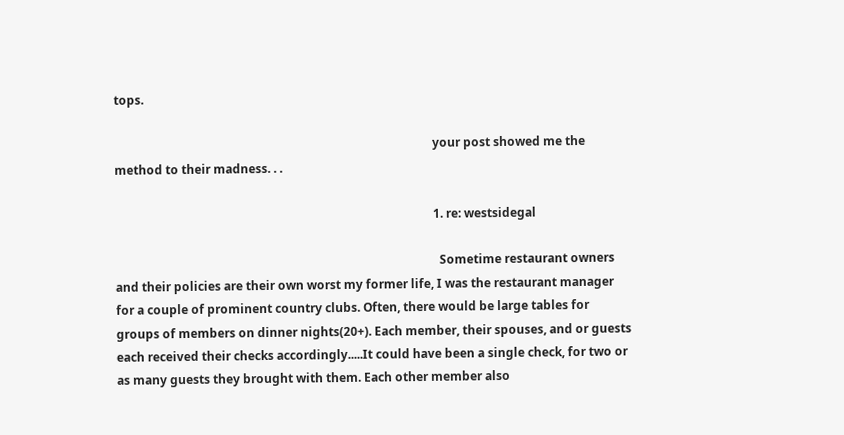tops.

                                                                                                          your post showed me the method to their madness. . .

                                                                                                          1. re: westsidegal

                                                                                                            Sometime restaurant owners and their policies are their own worst my former life, I was the restaurant manager for a couple of prominent country clubs. Often, there would be large tables for groups of members on dinner nights(20+). Each member, their spouses, and or guests each received their checks accordingly.....It could have been a single check, for two or as many guests they brought with them. Each other member also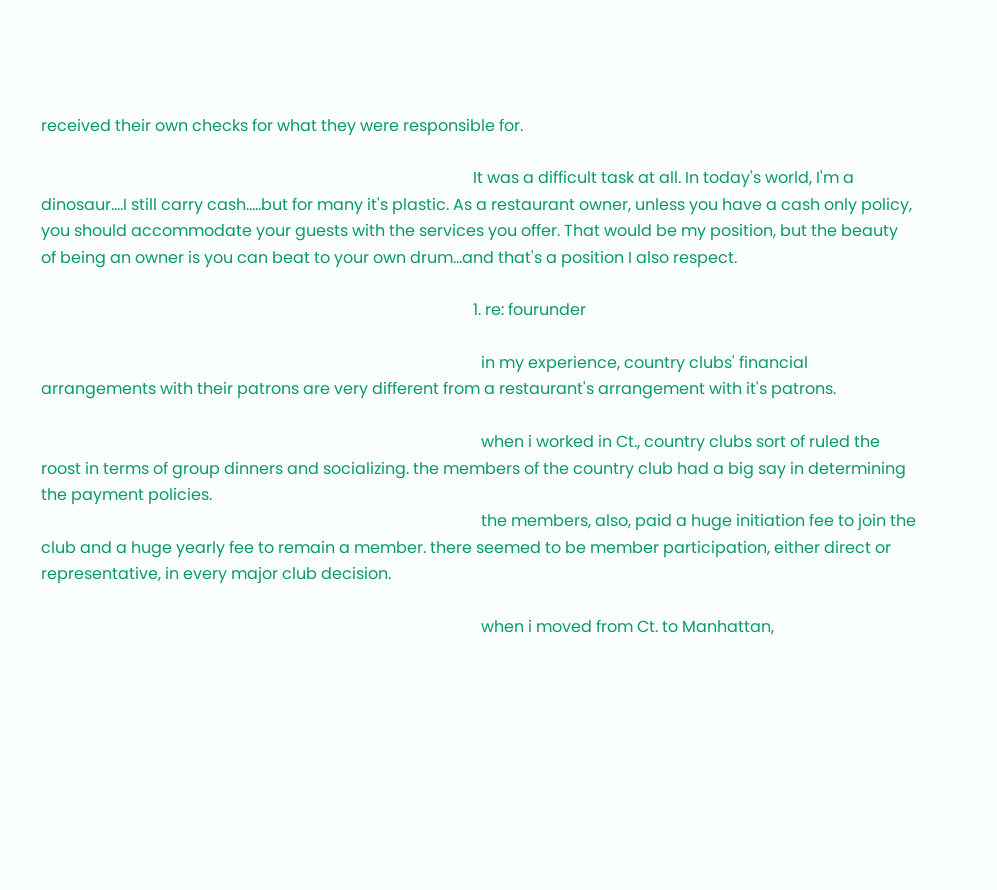received their own checks for what they were responsible for.

                                                                                                            It was a difficult task at all. In today's world, I'm a dinosaur....I still carry cash.....but for many it's plastic. As a restaurant owner, unless you have a cash only policy, you should accommodate your guests with the services you offer. That would be my position, but the beauty of being an owner is you can beat to your own drum...and that's a position I also respect.

                                                                                                            1. re: fourunder

                                                                                                              in my experience, country clubs' financial arrangements with their patrons are very different from a restaurant's arrangement with it's patrons.

                                                                                                              when i worked in Ct., country clubs sort of ruled the roost in terms of group dinners and socializing. the members of the country club had a big say in determining the payment policies.
                                                                                                              the members, also, paid a huge initiation fee to join the club and a huge yearly fee to remain a member. there seemed to be member participation, either direct or representative, in every major club decision.

                                                                                                              when i moved from Ct. to Manhattan,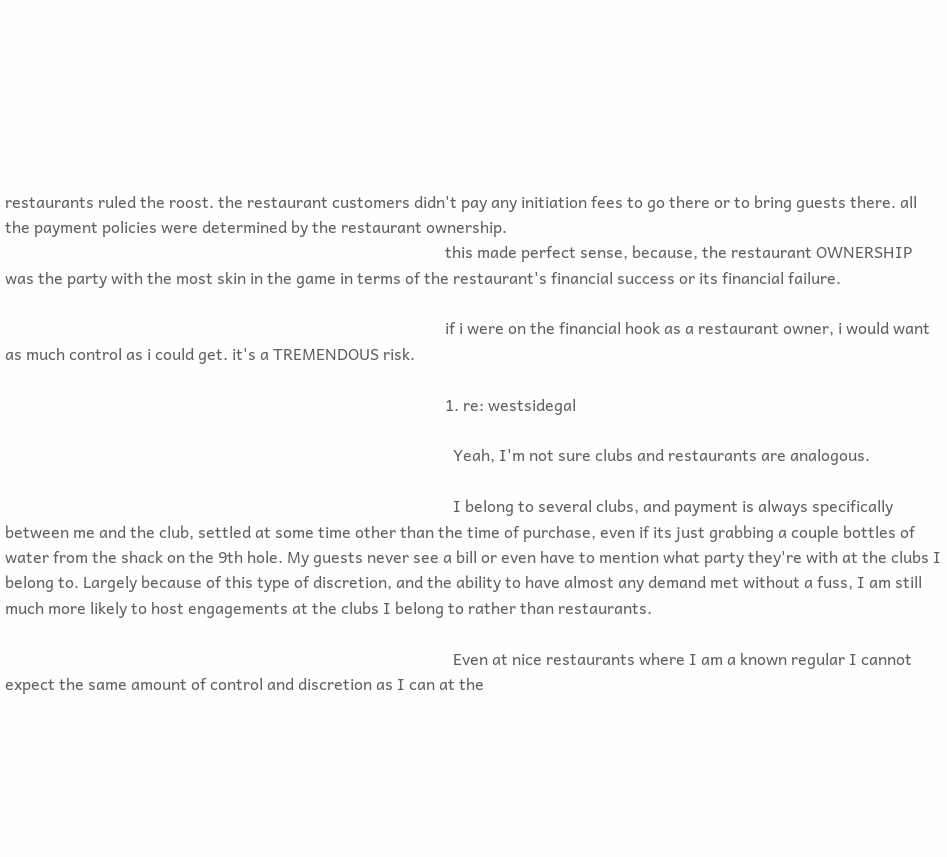restaurants ruled the roost. the restaurant customers didn't pay any initiation fees to go there or to bring guests there. all the payment policies were determined by the restaurant ownership.
                                                                                                              this made perfect sense, because, the restaurant OWNERSHIP was the party with the most skin in the game in terms of the restaurant's financial success or its financial failure.

                                                                                                              if i were on the financial hook as a restaurant owner, i would want as much control as i could get. it's a TREMENDOUS risk.

                                                                                                              1. re: westsidegal

                                                                                                                Yeah, I'm not sure clubs and restaurants are analogous.

                                                                                                                I belong to several clubs, and payment is always specifically between me and the club, settled at some time other than the time of purchase, even if its just grabbing a couple bottles of water from the shack on the 9th hole. My guests never see a bill or even have to mention what party they're with at the clubs I belong to. Largely because of this type of discretion, and the ability to have almost any demand met without a fuss, I am still much more likely to host engagements at the clubs I belong to rather than restaurants.

                                                                                                                Even at nice restaurants where I am a known regular I cannot expect the same amount of control and discretion as I can at the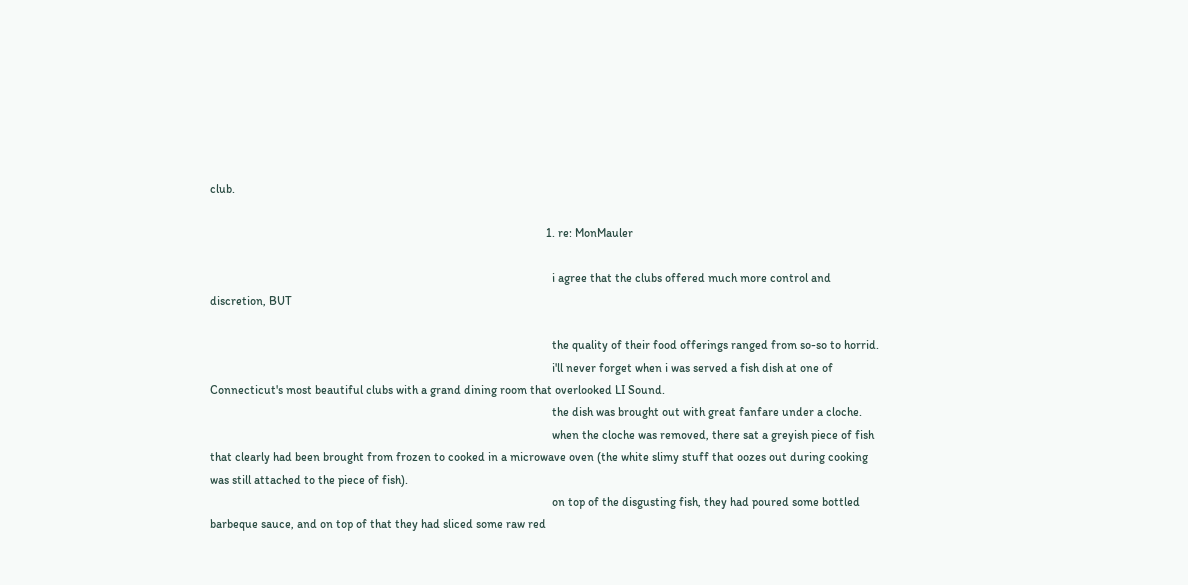club.

                                                                                                                1. re: MonMauler

                                                                                                                  i agree that the clubs offered much more control and discretion, BUT

                                                                                                                  the quality of their food offerings ranged from so-so to horrid.
                                                                                                                  i'll never forget when i was served a fish dish at one of Connecticut's most beautiful clubs with a grand dining room that overlooked LI Sound.
                                                                                                                  the dish was brought out with great fanfare under a cloche.
                                                                                                                  when the cloche was removed, there sat a greyish piece of fish that clearly had been brought from frozen to cooked in a microwave oven (the white slimy stuff that oozes out during cooking was still attached to the piece of fish).
                                                                                                                  on top of the disgusting fish, they had poured some bottled barbeque sauce, and on top of that they had sliced some raw red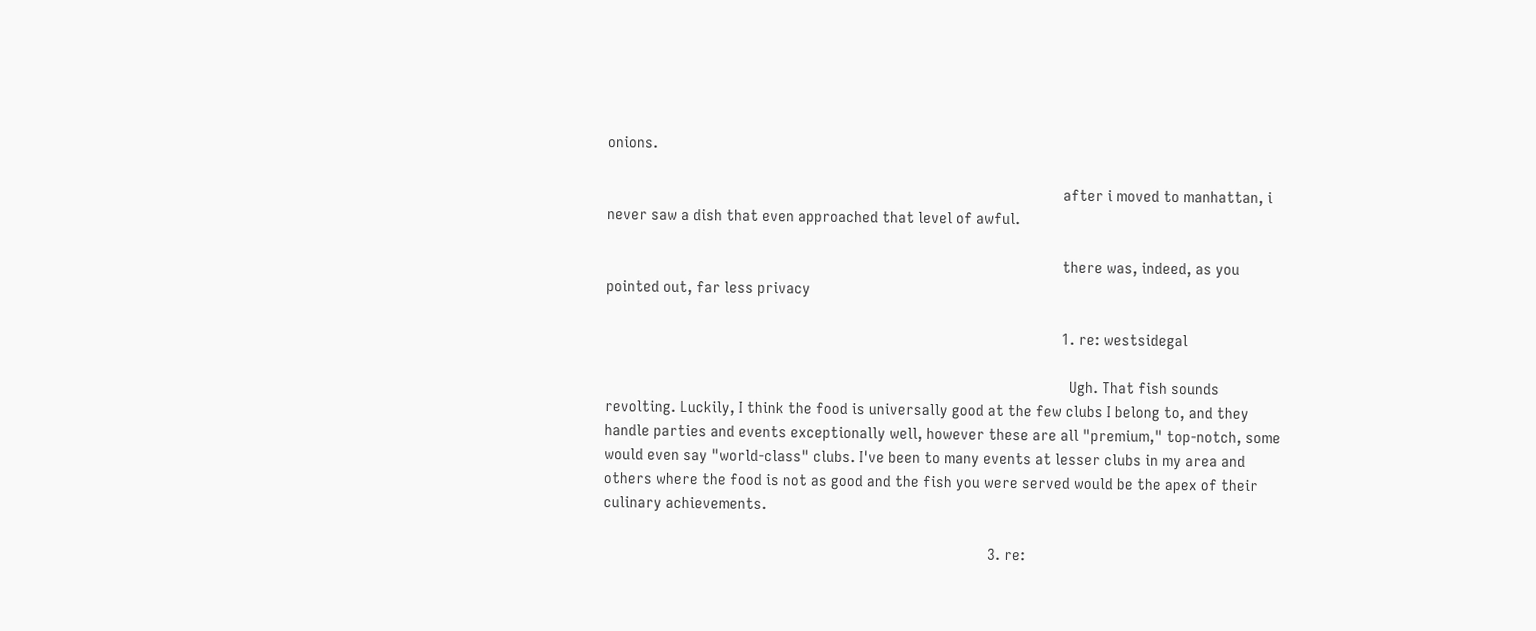onions.

                                                                                                                  after i moved to manhattan, i never saw a dish that even approached that level of awful.

                                                                                                                  there was, indeed, as you pointed out, far less privacy

                                                                                                                  1. re: westsidegal

                                                                                                                    Ugh. That fish sounds revolting. Luckily, I think the food is universally good at the few clubs I belong to, and they handle parties and events exceptionally well, however these are all "premium," top-notch, some would even say "world-class" clubs. I've been to many events at lesser clubs in my area and others where the food is not as good and the fish you were served would be the apex of their culinary achievements.

                                                                                                3. re: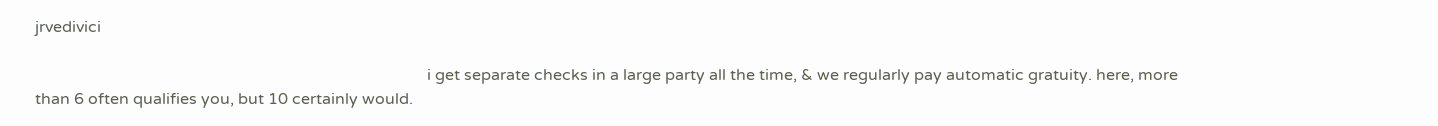jrvedivici

                                                                                                  i get separate checks in a large party all the time, & we regularly pay automatic gratuity. here, more than 6 often qualifies you, but 10 certainly would.